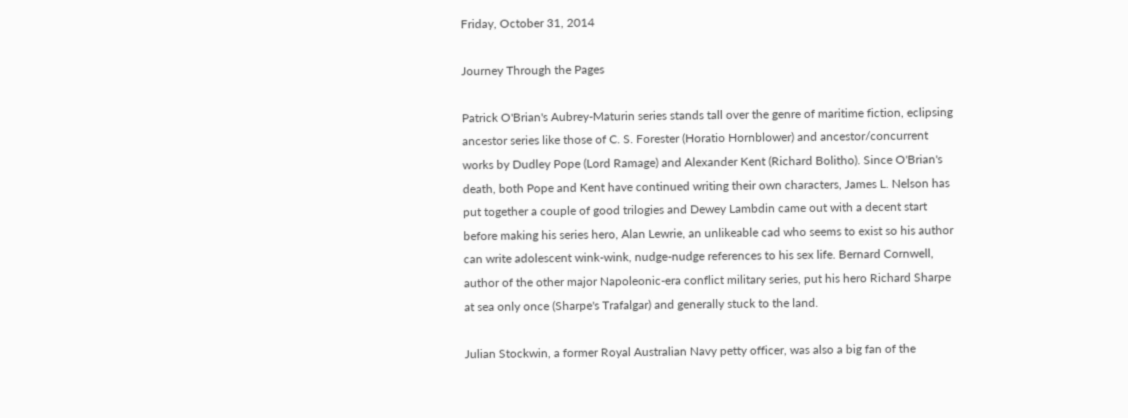Friday, October 31, 2014

Journey Through the Pages

Patrick O'Brian's Aubrey-Maturin series stands tall over the genre of maritime fiction, eclipsing ancestor series like those of C. S. Forester (Horatio Hornblower) and ancestor/concurrent works by Dudley Pope (Lord Ramage) and Alexander Kent (Richard Bolitho). Since O'Brian's death, both Pope and Kent have continued writing their own characters, James L. Nelson has put together a couple of good trilogies and Dewey Lambdin came out with a decent start before making his series hero, Alan Lewrie, an unlikeable cad who seems to exist so his author can write adolescent wink-wink, nudge-nudge references to his sex life. Bernard Cornwell, author of the other major Napoleonic-era conflict military series, put his hero Richard Sharpe at sea only once (Sharpe's Trafalgar) and generally stuck to the land.

Julian Stockwin, a former Royal Australian Navy petty officer, was also a big fan of the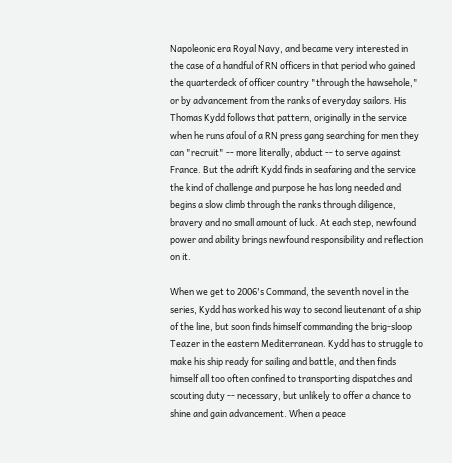Napoleonic era Royal Navy, and became very interested in the case of a handful of RN officers in that period who gained the quarterdeck of officer country "through the hawsehole," or by advancement from the ranks of everyday sailors. His Thomas Kydd follows that pattern, originally in the service when he runs afoul of a RN press gang searching for men they can "recruit" -- more literally, abduct -- to serve against France. But the adrift Kydd finds in seafaring and the service the kind of challenge and purpose he has long needed and begins a slow climb through the ranks through diligence, bravery and no small amount of luck. At each step, newfound power and ability brings newfound responsibility and reflection on it.

When we get to 2006's Command, the seventh novel in the series, Kydd has worked his way to second lieutenant of a ship of the line, but soon finds himself commanding the brig-sloop Teazer in the eastern Mediterranean. Kydd has to struggle to make his ship ready for sailing and battle, and then finds himself all too often confined to transporting dispatches and scouting duty -- necessary, but unlikely to offer a chance to shine and gain advancement. When a peace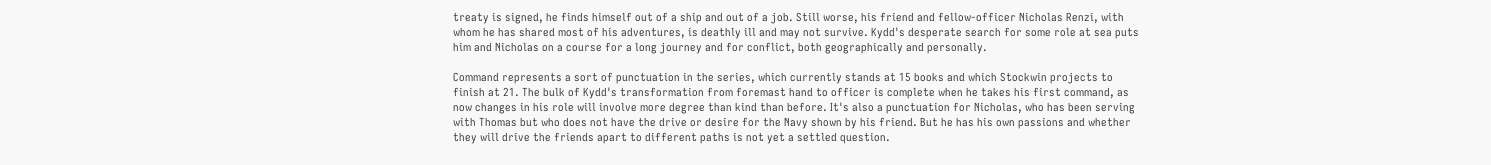treaty is signed, he finds himself out of a ship and out of a job. Still worse, his friend and fellow-officer Nicholas Renzi, with whom he has shared most of his adventures, is deathly ill and may not survive. Kydd's desperate search for some role at sea puts him and Nicholas on a course for a long journey and for conflict, both geographically and personally.

Command represents a sort of punctuation in the series, which currently stands at 15 books and which Stockwin projects to finish at 21. The bulk of Kydd's transformation from foremast hand to officer is complete when he takes his first command, as now changes in his role will involve more degree than kind than before. It's also a punctuation for Nicholas, who has been serving with Thomas but who does not have the drive or desire for the Navy shown by his friend. But he has his own passions and whether they will drive the friends apart to different paths is not yet a settled question.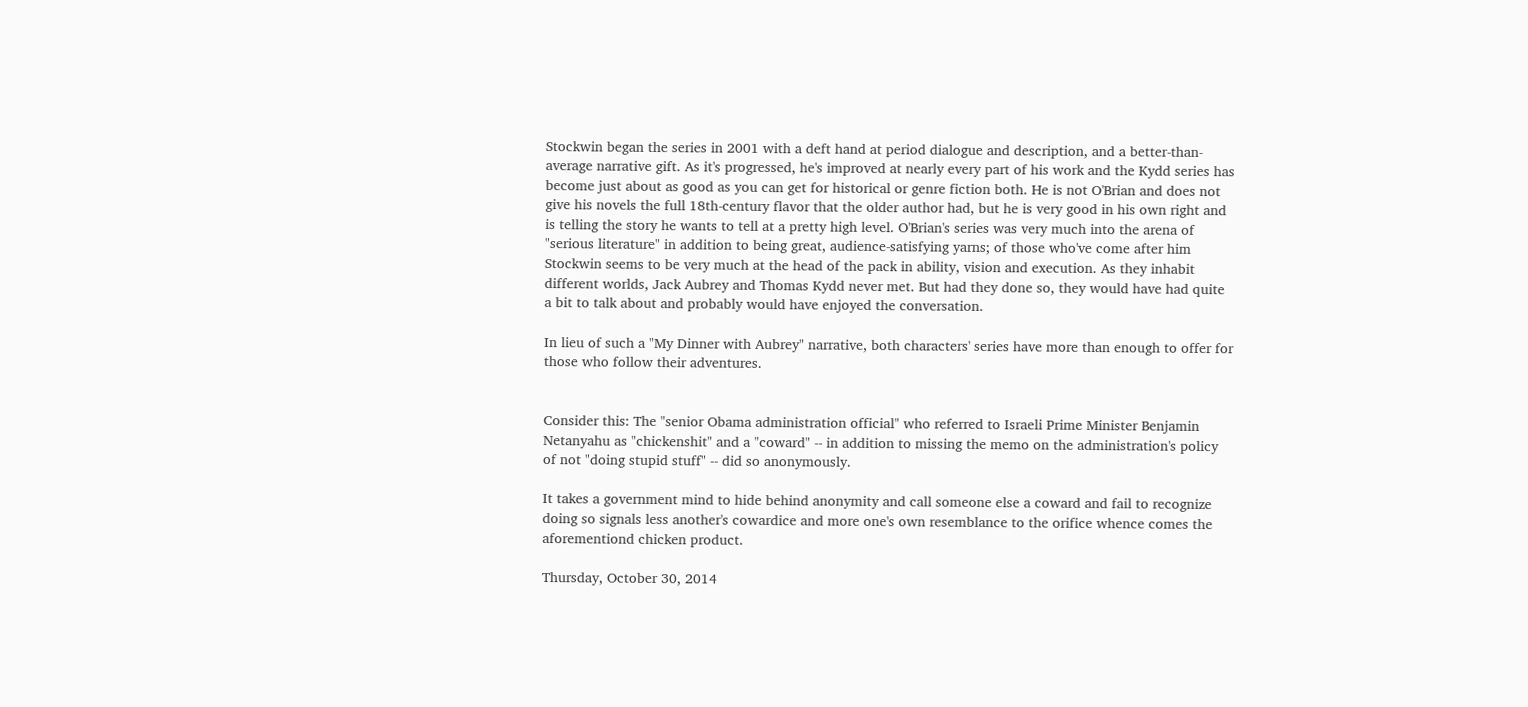Stockwin began the series in 2001 with a deft hand at period dialogue and description, and a better-than-average narrative gift. As it's progressed, he's improved at nearly every part of his work and the Kydd series has become just about as good as you can get for historical or genre fiction both. He is not O'Brian and does not give his novels the full 18th-century flavor that the older author had, but he is very good in his own right and is telling the story he wants to tell at a pretty high level. O'Brian's series was very much into the arena of "serious literature" in addition to being great, audience-satisfying yarns; of those who've come after him Stockwin seems to be very much at the head of the pack in ability, vision and execution. As they inhabit different worlds, Jack Aubrey and Thomas Kydd never met. But had they done so, they would have had quite a bit to talk about and probably would have enjoyed the conversation.

In lieu of such a "My Dinner with Aubrey" narrative, both characters' series have more than enough to offer for those who follow their adventures.


Consider this: The "senior Obama administration official" who referred to Israeli Prime Minister Benjamin Netanyahu as "chickenshit" and a "coward" -- in addition to missing the memo on the administration's policy of not "doing stupid stuff" -- did so anonymously.

It takes a government mind to hide behind anonymity and call someone else a coward and fail to recognize doing so signals less another's cowardice and more one's own resemblance to the orifice whence comes the aforementiond chicken product.

Thursday, October 30, 2014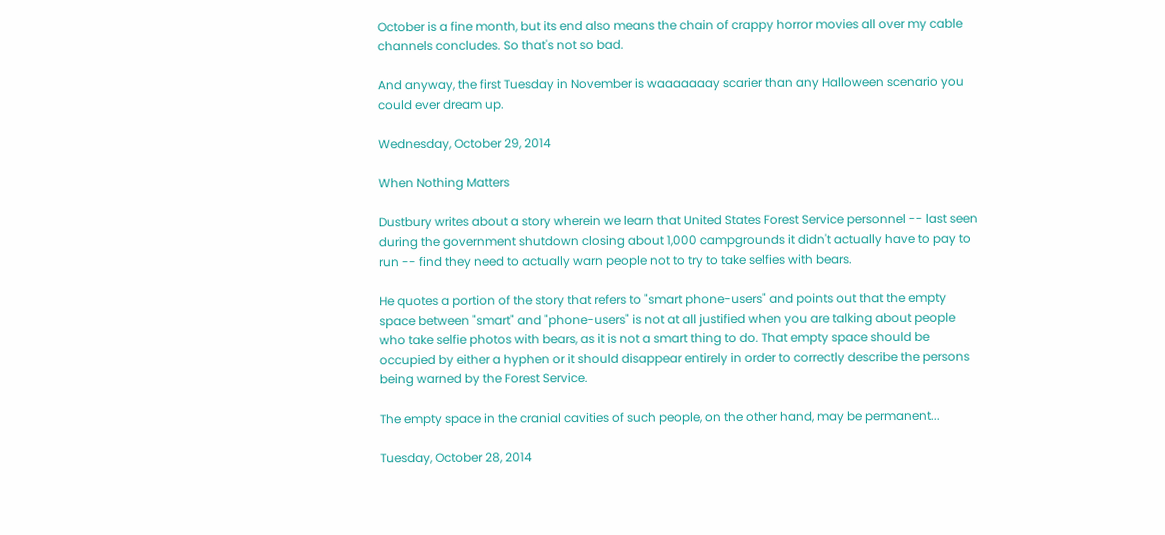October is a fine month, but its end also means the chain of crappy horror movies all over my cable channels concludes. So that's not so bad.

And anyway, the first Tuesday in November is waaaaaaay scarier than any Halloween scenario you could ever dream up.

Wednesday, October 29, 2014

When Nothing Matters

Dustbury writes about a story wherein we learn that United States Forest Service personnel -- last seen during the government shutdown closing about 1,000 campgrounds it didn't actually have to pay to run -- find they need to actually warn people not to try to take selfies with bears.

He quotes a portion of the story that refers to "smart phone-users" and points out that the empty space between "smart" and "phone-users" is not at all justified when you are talking about people who take selfie photos with bears, as it is not a smart thing to do. That empty space should be occupied by either a hyphen or it should disappear entirely in order to correctly describe the persons being warned by the Forest Service.

The empty space in the cranial cavities of such people, on the other hand, may be permanent...

Tuesday, October 28, 2014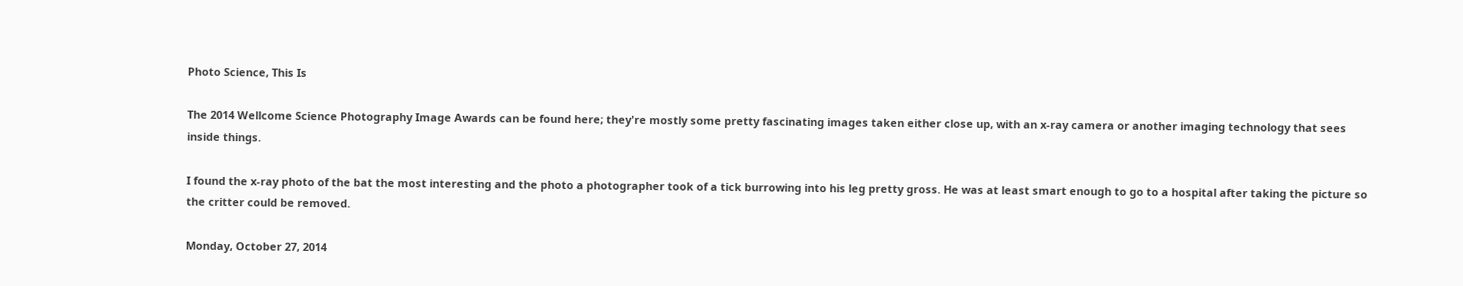Photo Science, This Is

The 2014 Wellcome Science Photography Image Awards can be found here; they're mostly some pretty fascinating images taken either close up, with an x-ray camera or another imaging technology that sees inside things.

I found the x-ray photo of the bat the most interesting and the photo a photographer took of a tick burrowing into his leg pretty gross. He was at least smart enough to go to a hospital after taking the picture so the critter could be removed.

Monday, October 27, 2014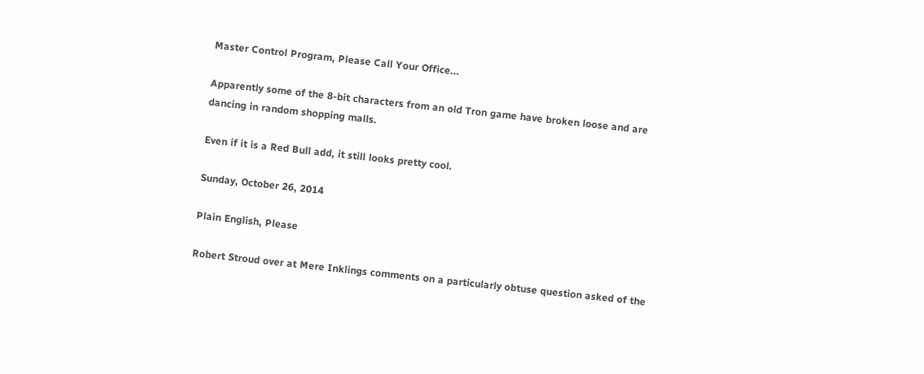Master Control Program, Please Call Your Office...

Apparently some of the 8-bit characters from an old Tron game have broken loose and are dancing in random shopping malls.

Even if it is a Red Bull add, it still looks pretty cool.

Sunday, October 26, 2014

Plain English, Please

Robert Stroud over at Mere Inklings comments on a particularly obtuse question asked of the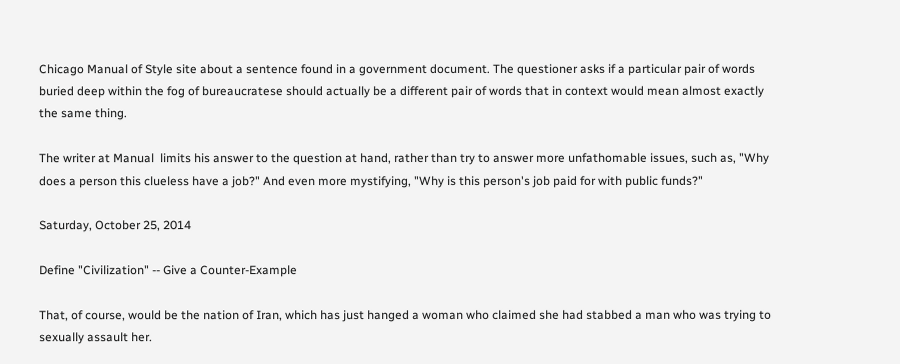Chicago Manual of Style site about a sentence found in a government document. The questioner asks if a particular pair of words buried deep within the fog of bureaucratese should actually be a different pair of words that in context would mean almost exactly the same thing.

The writer at Manual  limits his answer to the question at hand, rather than try to answer more unfathomable issues, such as, "Why does a person this clueless have a job?" And even more mystifying, "Why is this person's job paid for with public funds?"

Saturday, October 25, 2014

Define "Civilization" -- Give a Counter-Example

That, of course, would be the nation of Iran, which has just hanged a woman who claimed she had stabbed a man who was trying to sexually assault her.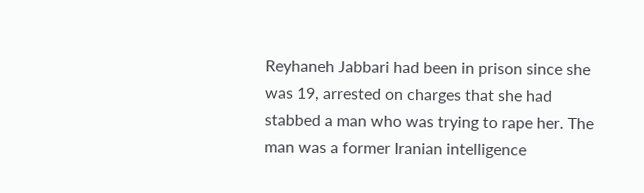Reyhaneh Jabbari had been in prison since she was 19, arrested on charges that she had stabbed a man who was trying to rape her. The man was a former Iranian intelligence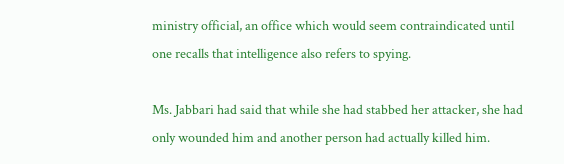ministry official, an office which would seem contraindicated until one recalls that intelligence also refers to spying.

Ms. Jabbari had said that while she had stabbed her attacker, she had only wounded him and another person had actually killed him.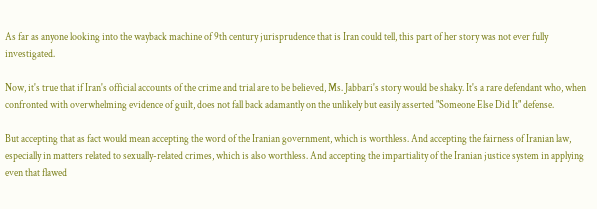As far as anyone looking into the wayback machine of 9th century jurisprudence that is Iran could tell, this part of her story was not ever fully investigated.

Now, it's true that if Iran's official accounts of the crime and trial are to be believed, Ms. Jabbari's story would be shaky. It's a rare defendant who, when confronted with overwhelming evidence of guilt, does not fall back adamantly on the unlikely but easily asserted "Someone Else Did It" defense.

But accepting that as fact would mean accepting the word of the Iranian government, which is worthless. And accepting the fairness of Iranian law, especially in matters related to sexually-related crimes, which is also worthless. And accepting the impartiality of the Iranian justice system in applying even that flawed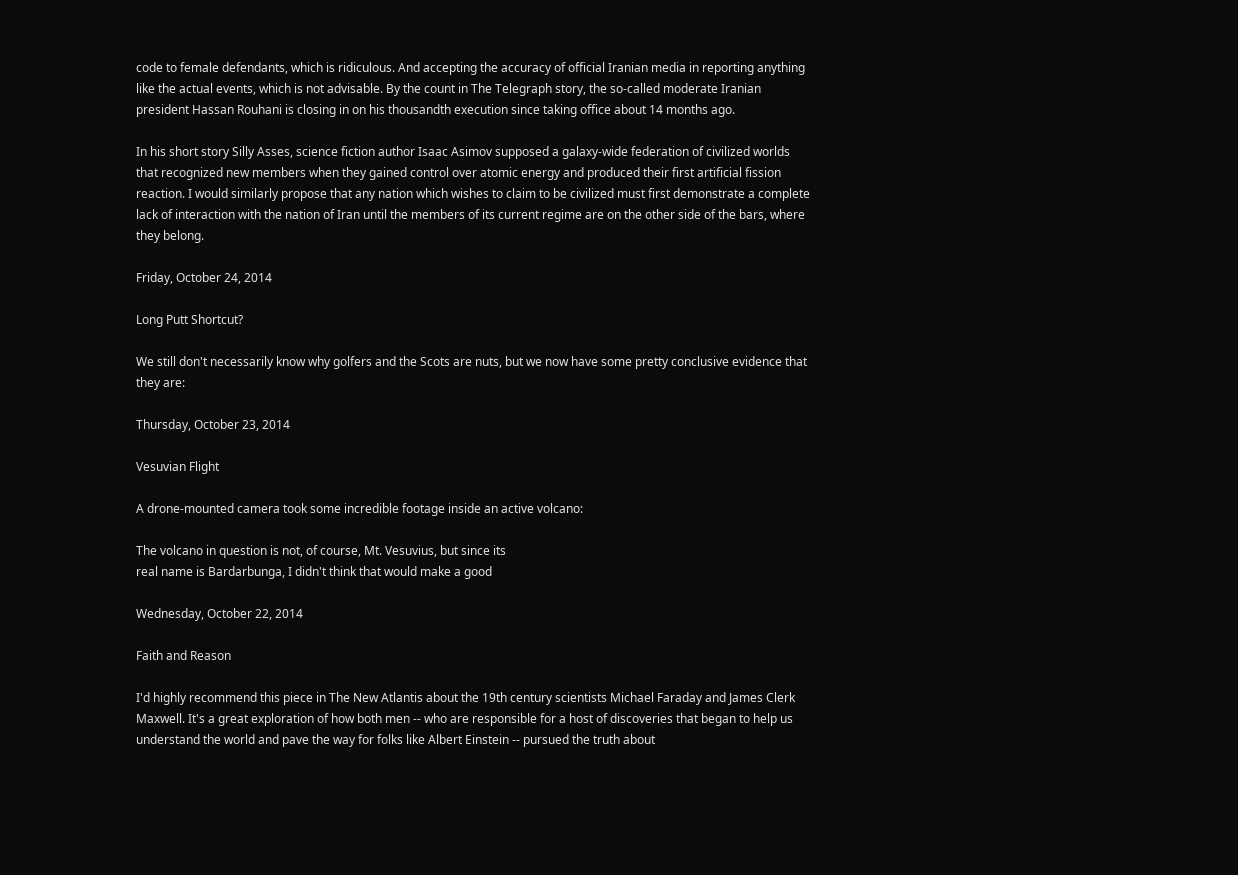code to female defendants, which is ridiculous. And accepting the accuracy of official Iranian media in reporting anything like the actual events, which is not advisable. By the count in The Telegraph story, the so-called moderate Iranian president Hassan Rouhani is closing in on his thousandth execution since taking office about 14 months ago.

In his short story Silly Asses, science fiction author Isaac Asimov supposed a galaxy-wide federation of civilized worlds that recognized new members when they gained control over atomic energy and produced their first artificial fission reaction. I would similarly propose that any nation which wishes to claim to be civilized must first demonstrate a complete lack of interaction with the nation of Iran until the members of its current regime are on the other side of the bars, where they belong.

Friday, October 24, 2014

Long Putt Shortcut?

We still don't necessarily know why golfers and the Scots are nuts, but we now have some pretty conclusive evidence that they are:

Thursday, October 23, 2014

Vesuvian Flight

A drone-mounted camera took some incredible footage inside an active volcano:

The volcano in question is not, of course, Mt. Vesuvius, but since its
real name is Bardarbunga, I didn't think that would make a good

Wednesday, October 22, 2014

Faith and Reason

I'd highly recommend this piece in The New Atlantis about the 19th century scientists Michael Faraday and James Clerk Maxwell. It's a great exploration of how both men -- who are responsible for a host of discoveries that began to help us understand the world and pave the way for folks like Albert Einstein -- pursued the truth about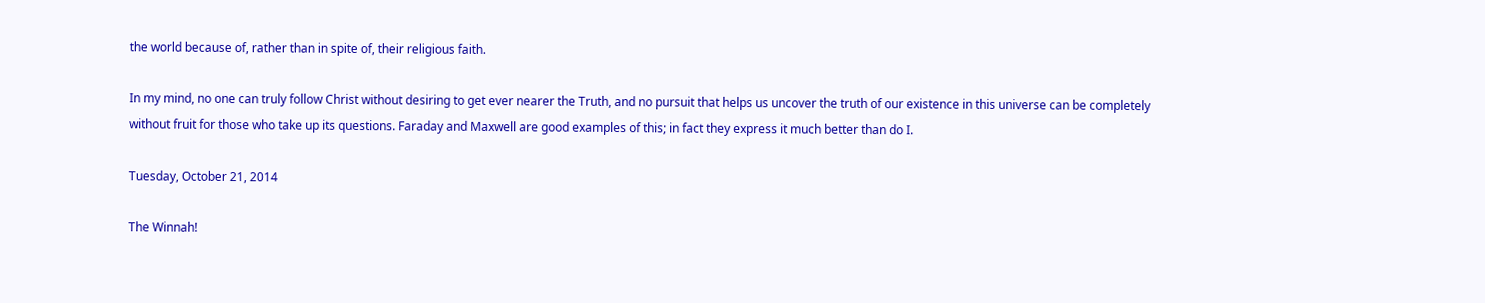the world because of, rather than in spite of, their religious faith.

In my mind, no one can truly follow Christ without desiring to get ever nearer the Truth, and no pursuit that helps us uncover the truth of our existence in this universe can be completely without fruit for those who take up its questions. Faraday and Maxwell are good examples of this; in fact they express it much better than do I.

Tuesday, October 21, 2014

The Winnah!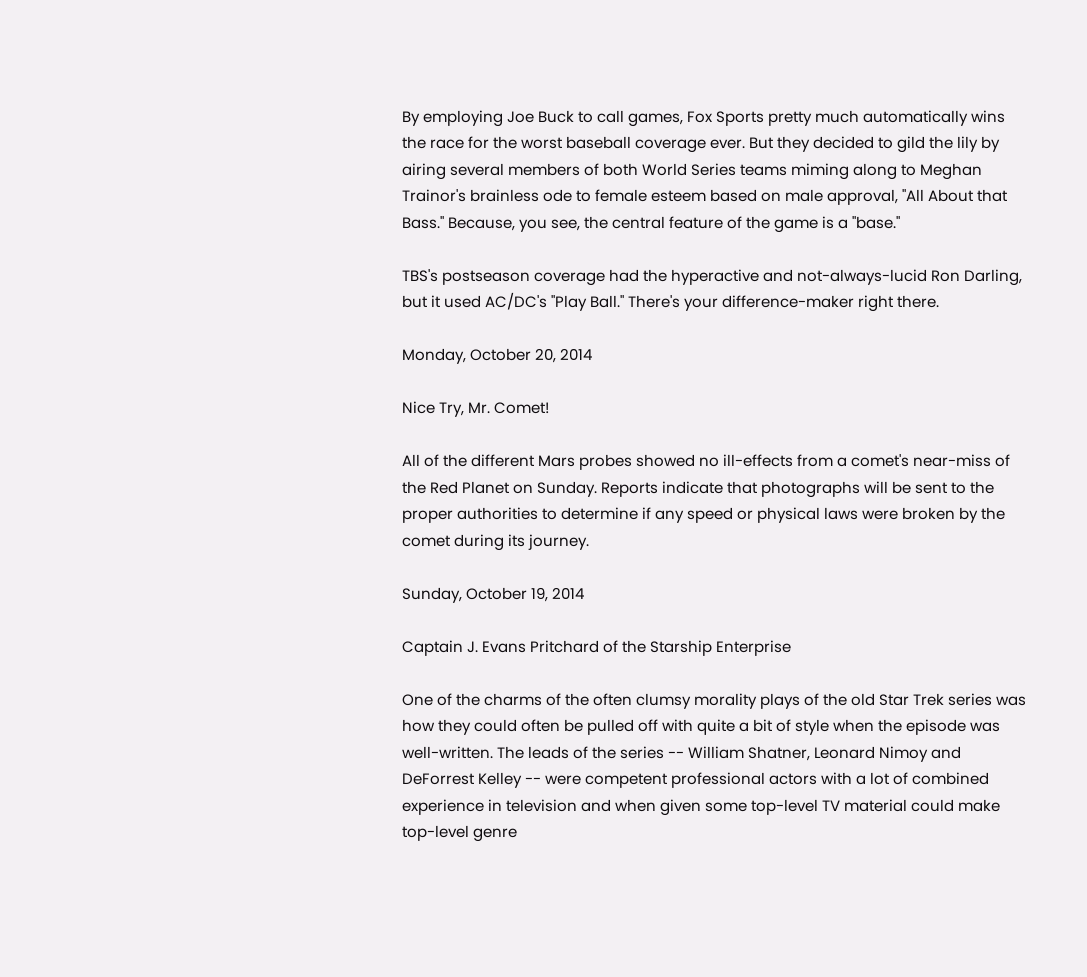By employing Joe Buck to call games, Fox Sports pretty much automatically wins the race for the worst baseball coverage ever. But they decided to gild the lily by airing several members of both World Series teams miming along to Meghan Trainor's brainless ode to female esteem based on male approval, "All About that Bass." Because, you see, the central feature of the game is a "base."

TBS's postseason coverage had the hyperactive and not-always-lucid Ron Darling, but it used AC/DC's "Play Ball." There's your difference-maker right there.

Monday, October 20, 2014

Nice Try, Mr. Comet!

All of the different Mars probes showed no ill-effects from a comet's near-miss of the Red Planet on Sunday. Reports indicate that photographs will be sent to the proper authorities to determine if any speed or physical laws were broken by the comet during its journey.

Sunday, October 19, 2014

Captain J. Evans Pritchard of the Starship Enterprise

One of the charms of the often clumsy morality plays of the old Star Trek series was how they could often be pulled off with quite a bit of style when the episode was well-written. The leads of the series -- William Shatner, Leonard Nimoy and DeForrest Kelley -- were competent professional actors with a lot of combined experience in television and when given some top-level TV material could make top-level genre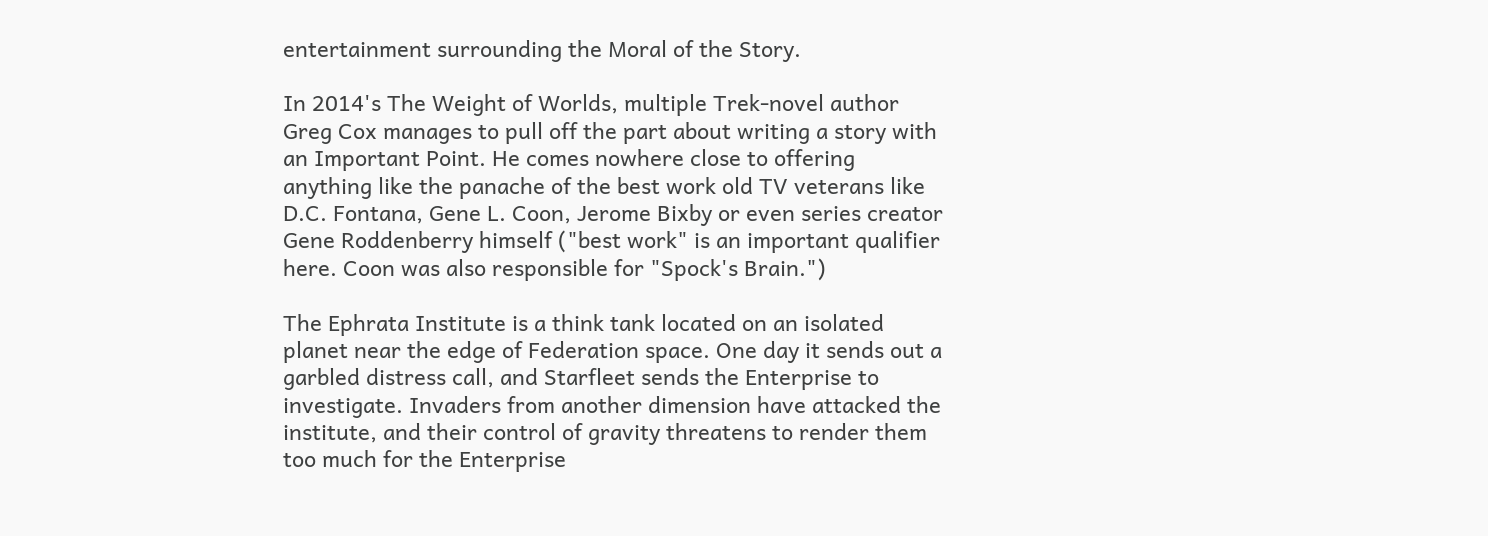entertainment surrounding the Moral of the Story.

In 2014's The Weight of Worlds, multiple Trek-novel author Greg Cox manages to pull off the part about writing a story with an Important Point. He comes nowhere close to offering anything like the panache of the best work old TV veterans like D.C. Fontana, Gene L. Coon, Jerome Bixby or even series creator Gene Roddenberry himself ("best work" is an important qualifier here. Coon was also responsible for "Spock's Brain.")

The Ephrata Institute is a think tank located on an isolated planet near the edge of Federation space. One day it sends out a garbled distress call, and Starfleet sends the Enterprise to investigate. Invaders from another dimension have attacked the institute, and their control of gravity threatens to render them too much for the Enterprise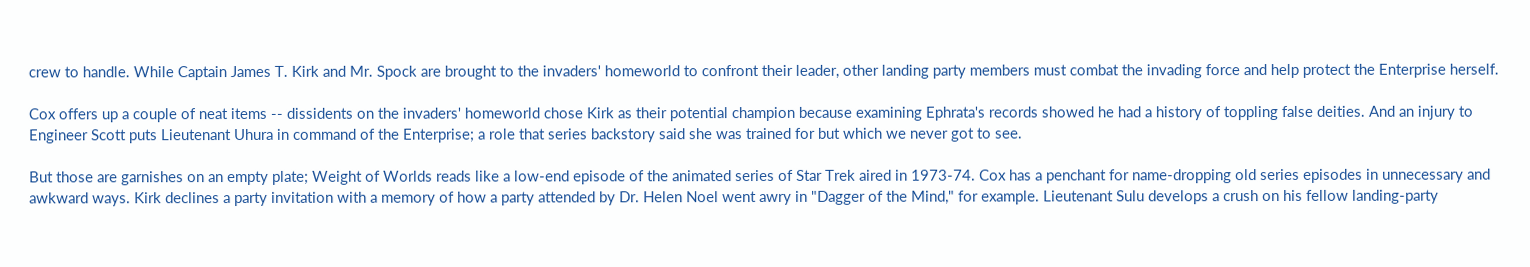crew to handle. While Captain James T. Kirk and Mr. Spock are brought to the invaders' homeworld to confront their leader, other landing party members must combat the invading force and help protect the Enterprise herself.

Cox offers up a couple of neat items -- dissidents on the invaders' homeworld chose Kirk as their potential champion because examining Ephrata's records showed he had a history of toppling false deities. And an injury to Engineer Scott puts Lieutenant Uhura in command of the Enterprise; a role that series backstory said she was trained for but which we never got to see.

But those are garnishes on an empty plate; Weight of Worlds reads like a low-end episode of the animated series of Star Trek aired in 1973-74. Cox has a penchant for name-dropping old series episodes in unnecessary and awkward ways. Kirk declines a party invitation with a memory of how a party attended by Dr. Helen Noel went awry in "Dagger of the Mind," for example. Lieutenant Sulu develops a crush on his fellow landing-party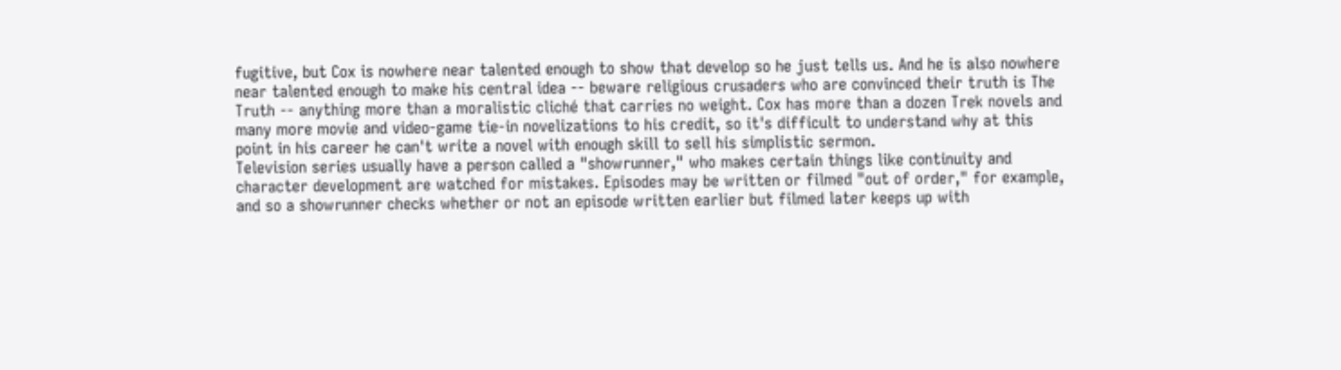fugitive, but Cox is nowhere near talented enough to show that develop so he just tells us. And he is also nowhere near talented enough to make his central idea -- beware religious crusaders who are convinced their truth is The Truth -- anything more than a moralistic cliché that carries no weight. Cox has more than a dozen Trek novels and many more movie and video-game tie-in novelizations to his credit, so it's difficult to understand why at this point in his career he can't write a novel with enough skill to sell his simplistic sermon.
Television series usually have a person called a "showrunner," who makes certain things like continuity and character development are watched for mistakes. Episodes may be written or filmed "out of order," for example, and so a showrunner checks whether or not an episode written earlier but filmed later keeps up with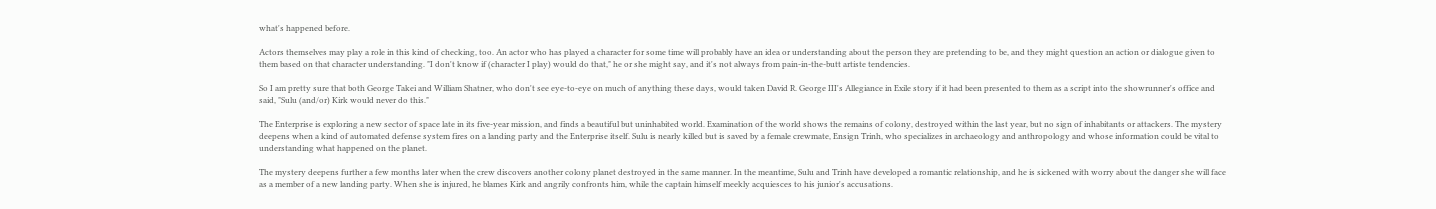what's happened before.

Actors themselves may play a role in this kind of checking, too. An actor who has played a character for some time will probably have an idea or understanding about the person they are pretending to be, and they might question an action or dialogue given to them based on that character understanding. "I don't know if (character I play) would do that," he or she might say, and it's not always from pain-in-the-butt artiste tendencies.

So I am pretty sure that both George Takei and William Shatner, who don't see eye-to-eye on much of anything these days, would taken David R. George III's Allegiance in Exile story if it had been presented to them as a script into the showrunner's office and said, "Sulu (and/or) Kirk would never do this."

The Enterprise is exploring a new sector of space late in its five-year mission, and finds a beautiful but uninhabited world. Examination of the world shows the remains of colony, destroyed within the last year, but no sign of inhabitants or attackers. The mystery deepens when a kind of automated defense system fires on a landing party and the Enterprise itself. Sulu is nearly killed but is saved by a female crewmate, Ensign Trinh, who specializes in archaeology and anthropology and whose information could be vital to understanding what happened on the planet.

The mystery deepens further a few months later when the crew discovers another colony planet destroyed in the same manner. In the meantime, Sulu and Trinh have developed a romantic relationship, and he is sickened with worry about the danger she will face as a member of a new landing party. When she is injured, he blames Kirk and angrily confronts him, while the captain himself meekly acquiesces to his junior's accusations.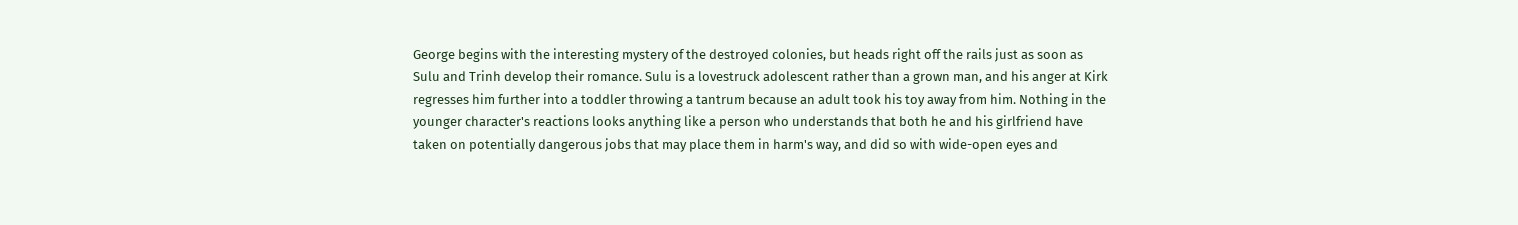George begins with the interesting mystery of the destroyed colonies, but heads right off the rails just as soon as Sulu and Trinh develop their romance. Sulu is a lovestruck adolescent rather than a grown man, and his anger at Kirk regresses him further into a toddler throwing a tantrum because an adult took his toy away from him. Nothing in the younger character's reactions looks anything like a person who understands that both he and his girlfriend have taken on potentially dangerous jobs that may place them in harm's way, and did so with wide-open eyes and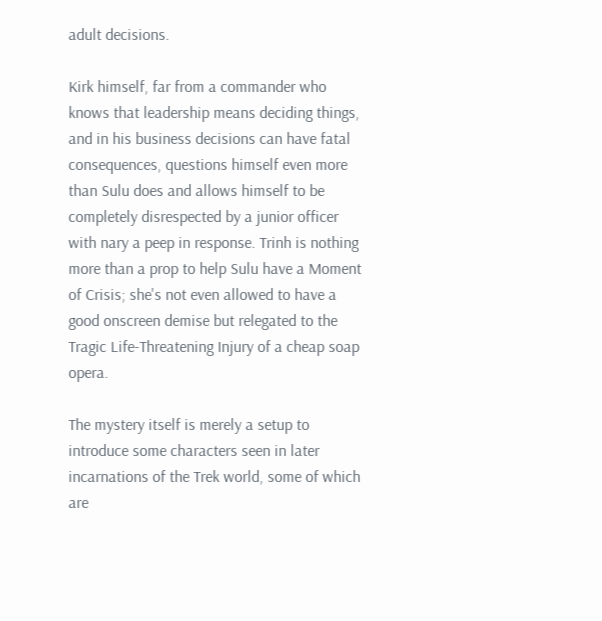adult decisions.

Kirk himself, far from a commander who knows that leadership means deciding things, and in his business decisions can have fatal consequences, questions himself even more than Sulu does and allows himself to be completely disrespected by a junior officer with nary a peep in response. Trinh is nothing more than a prop to help Sulu have a Moment of Crisis; she's not even allowed to have a good onscreen demise but relegated to the Tragic Life-Threatening Injury of a cheap soap opera.

The mystery itself is merely a setup to introduce some characters seen in later incarnations of the Trek world, some of which are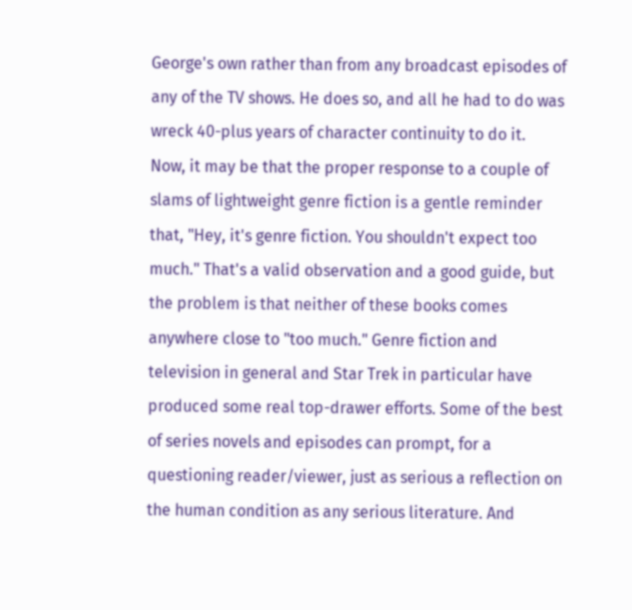George's own rather than from any broadcast episodes of any of the TV shows. He does so, and all he had to do was wreck 40-plus years of character continuity to do it.
Now, it may be that the proper response to a couple of slams of lightweight genre fiction is a gentle reminder that, "Hey, it's genre fiction. You shouldn't expect too much." That's a valid observation and a good guide, but the problem is that neither of these books comes anywhere close to "too much." Genre fiction and television in general and Star Trek in particular have produced some real top-drawer efforts. Some of the best of series novels and episodes can prompt, for a questioning reader/viewer, just as serious a reflection on the human condition as any serious literature. And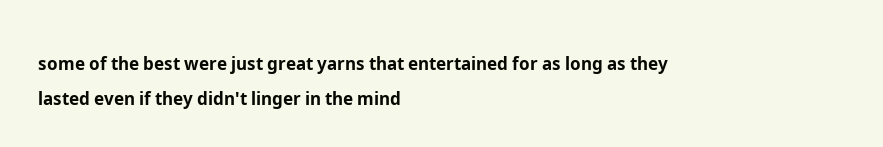some of the best were just great yarns that entertained for as long as they lasted even if they didn't linger in the mind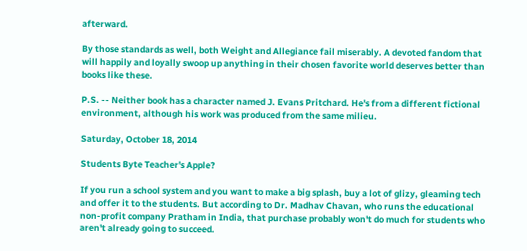afterward.

By those standards as well, both Weight and Allegiance fail miserably. A devoted fandom that will happily and loyally swoop up anything in their chosen favorite world deserves better than books like these.

P.S. -- Neither book has a character named J. Evans Pritchard. He's from a different fictional environment, although his work was produced from the same milieu.

Saturday, October 18, 2014

Students Byte Teacher's Apple?

If you run a school system and you want to make a big splash, buy a lot of glizy, gleaming tech and offer it to the students. But according to Dr. Madhav Chavan, who runs the educational non-profit company Pratham in India, that purchase probably won't do much for students who aren't already going to succeed.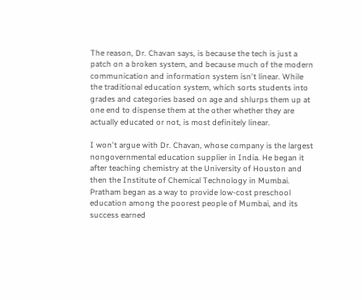The reason, Dr. Chavan says, is because the tech is just a patch on a broken system, and because much of the modern communication and information system isn't linear. While the traditional education system, which sorts students into grades and categories based on age and shlurps them up at one end to dispense them at the other whether they are actually educated or not, is most definitely linear.

I won't argue with Dr. Chavan, whose company is the largest nongovernmental education supplier in India. He began it after teaching chemistry at the University of Houston and then the Institute of Chemical Technology in Mumbai. Pratham began as a way to provide low-cost preschool education among the poorest people of Mumbai, and its success earned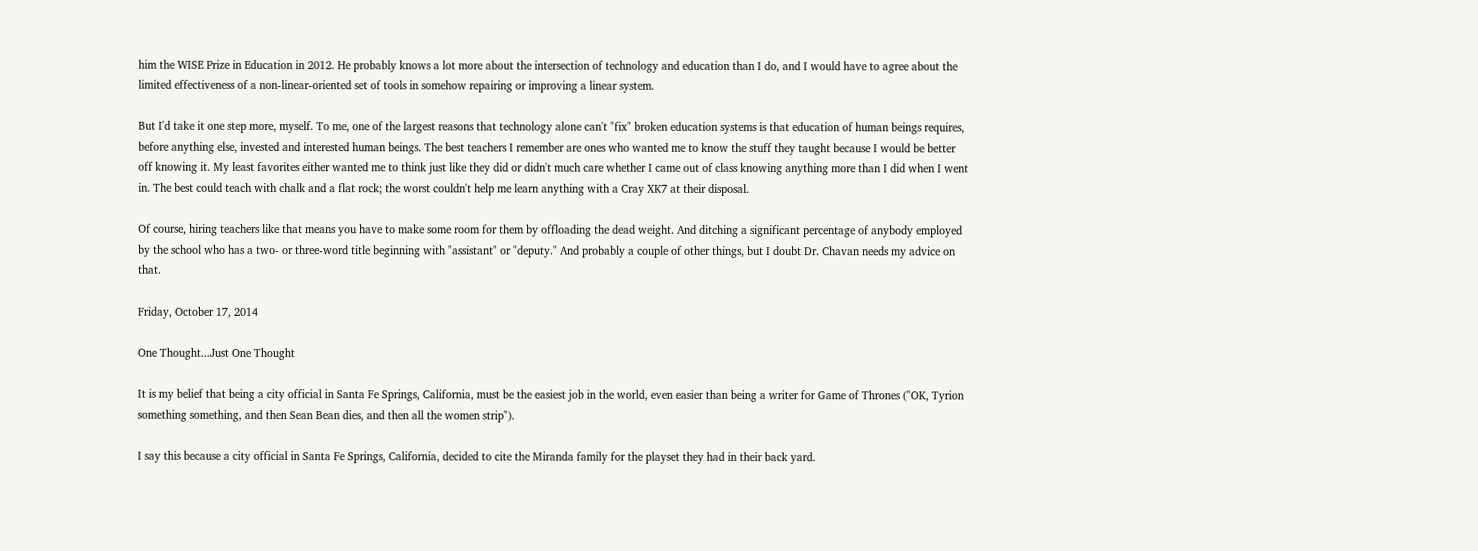him the WISE Prize in Education in 2012. He probably knows a lot more about the intersection of technology and education than I do, and I would have to agree about the limited effectiveness of a non-linear-oriented set of tools in somehow repairing or improving a linear system.

But I'd take it one step more, myself. To me, one of the largest reasons that technology alone can't "fix" broken education systems is that education of human beings requires, before anything else, invested and interested human beings. The best teachers I remember are ones who wanted me to know the stuff they taught because I would be better off knowing it. My least favorites either wanted me to think just like they did or didn't much care whether I came out of class knowing anything more than I did when I went in. The best could teach with chalk and a flat rock; the worst couldn't help me learn anything with a Cray XK7 at their disposal.

Of course, hiring teachers like that means you have to make some room for them by offloading the dead weight. And ditching a significant percentage of anybody employed by the school who has a two- or three-word title beginning with "assistant" or "deputy." And probably a couple of other things, but I doubt Dr. Chavan needs my advice on that.

Friday, October 17, 2014

One Thought...Just One Thought

It is my belief that being a city official in Santa Fe Springs, California, must be the easiest job in the world, even easier than being a writer for Game of Thrones ("OK, Tyrion something something, and then Sean Bean dies, and then all the women strip").

I say this because a city official in Santa Fe Springs, California, decided to cite the Miranda family for the playset they had in their back yard.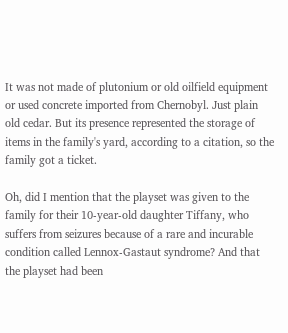It was not made of plutonium or old oilfield equipment or used concrete imported from Chernobyl. Just plain old cedar. But its presence represented the storage of items in the family's yard, according to a citation, so the family got a ticket.

Oh, did I mention that the playset was given to the family for their 10-year-old daughter Tiffany, who suffers from seizures because of a rare and incurable condition called Lennox-Gastaut syndrome? And that the playset had been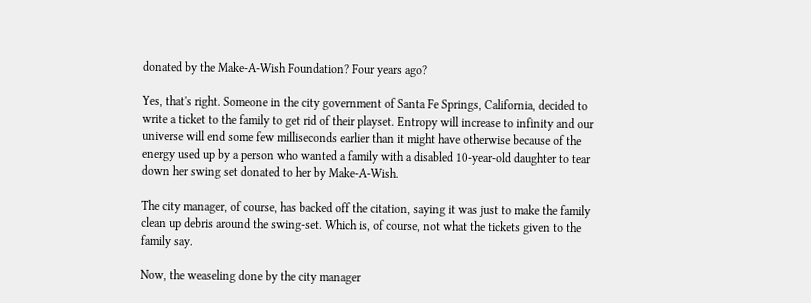donated by the Make-A-Wish Foundation? Four years ago?

Yes, that's right. Someone in the city government of Santa Fe Springs, California, decided to write a ticket to the family to get rid of their playset. Entropy will increase to infinity and our universe will end some few milliseconds earlier than it might have otherwise because of the energy used up by a person who wanted a family with a disabled 10-year-old daughter to tear down her swing set donated to her by Make-A-Wish.

The city manager, of course, has backed off the citation, saying it was just to make the family clean up debris around the swing-set. Which is, of course, not what the tickets given to the family say.

Now, the weaseling done by the city manager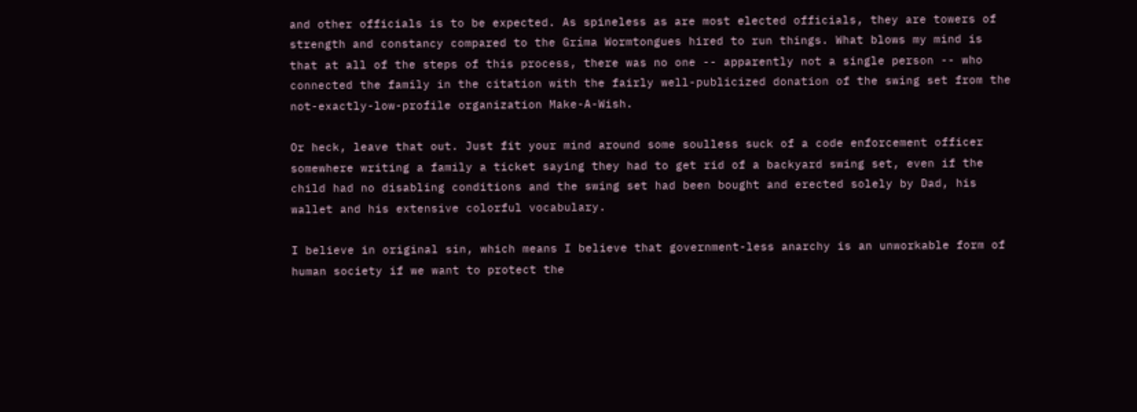and other officials is to be expected. As spineless as are most elected officials, they are towers of strength and constancy compared to the Gríma Wormtongues hired to run things. What blows my mind is that at all of the steps of this process, there was no one -- apparently not a single person -- who connected the family in the citation with the fairly well-publicized donation of the swing set from the not-exactly-low-profile organization Make-A-Wish.

Or heck, leave that out. Just fit your mind around some soulless suck of a code enforcement officer somewhere writing a family a ticket saying they had to get rid of a backyard swing set, even if the child had no disabling conditions and the swing set had been bought and erected solely by Dad, his wallet and his extensive colorful vocabulary.

I believe in original sin, which means I believe that government-less anarchy is an unworkable form of human society if we want to protect the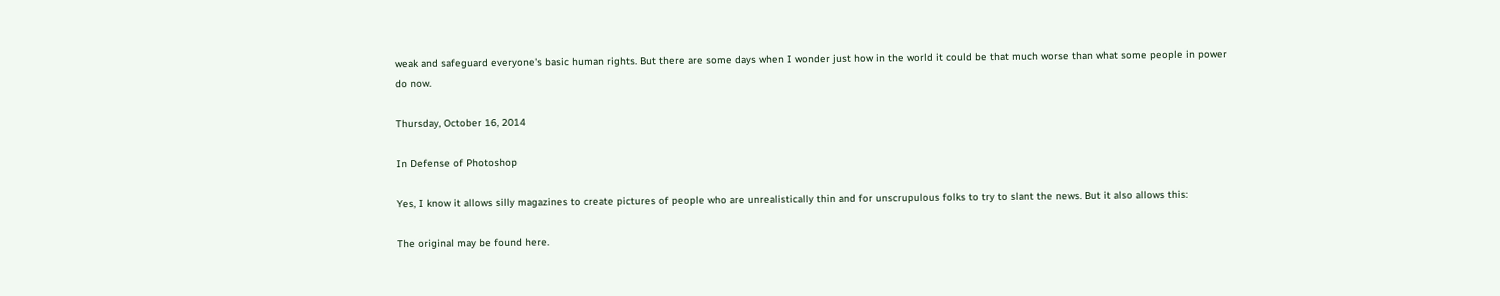weak and safeguard everyone's basic human rights. But there are some days when I wonder just how in the world it could be that much worse than what some people in power do now.

Thursday, October 16, 2014

In Defense of Photoshop

Yes, I know it allows silly magazines to create pictures of people who are unrealistically thin and for unscrupulous folks to try to slant the news. But it also allows this:

The original may be found here.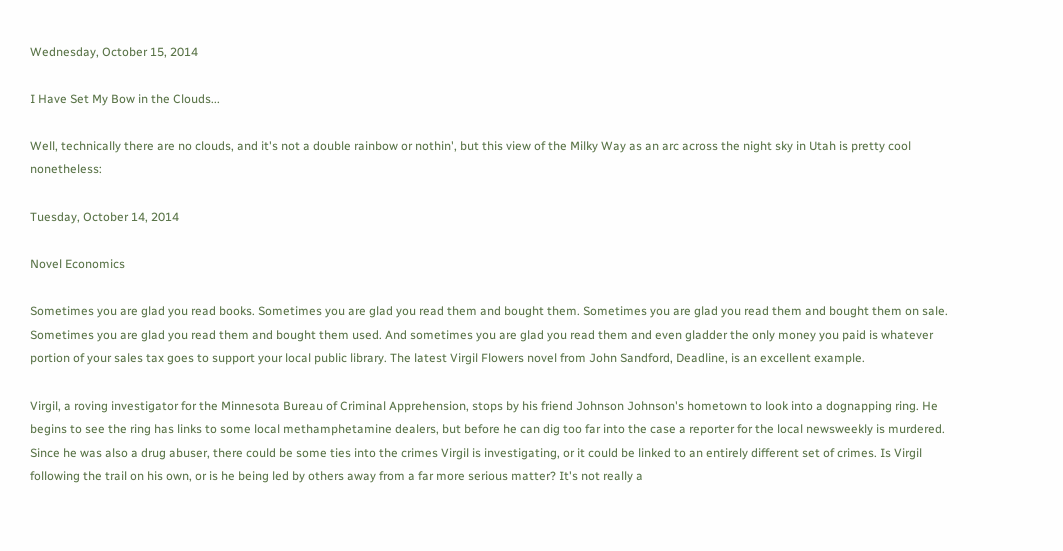Wednesday, October 15, 2014

I Have Set My Bow in the Clouds...

Well, technically there are no clouds, and it's not a double rainbow or nothin', but this view of the Milky Way as an arc across the night sky in Utah is pretty cool nonetheless:

Tuesday, October 14, 2014

Novel Economics

Sometimes you are glad you read books. Sometimes you are glad you read them and bought them. Sometimes you are glad you read them and bought them on sale. Sometimes you are glad you read them and bought them used. And sometimes you are glad you read them and even gladder the only money you paid is whatever portion of your sales tax goes to support your local public library. The latest Virgil Flowers novel from John Sandford, Deadline, is an excellent example.

Virgil, a roving investigator for the Minnesota Bureau of Criminal Apprehension, stops by his friend Johnson Johnson's hometown to look into a dognapping ring. He begins to see the ring has links to some local methamphetamine dealers, but before he can dig too far into the case a reporter for the local newsweekly is murdered. Since he was also a drug abuser, there could be some ties into the crimes Virgil is investigating, or it could be linked to an entirely different set of crimes. Is Virgil following the trail on his own, or is he being led by others away from a far more serious matter? It's not really a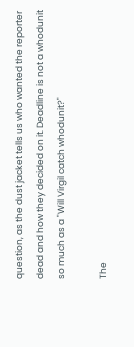question, as the dust jacket tells us who wanted the reporter dead and how they decided on it. Deadline is not a whodunit so much as a "Will Virgil catch whodunit?"

The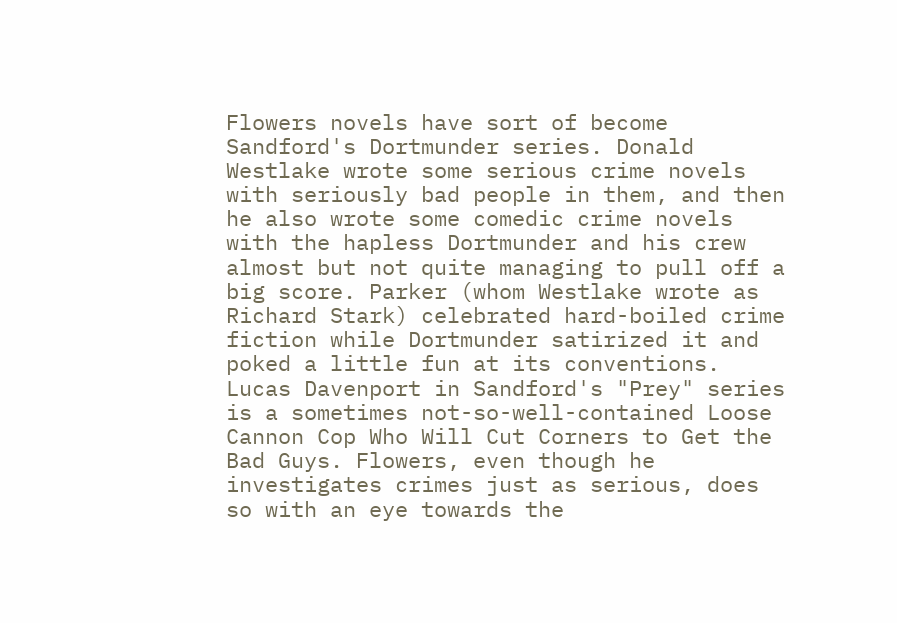Flowers novels have sort of become Sandford's Dortmunder series. Donald Westlake wrote some serious crime novels with seriously bad people in them, and then he also wrote some comedic crime novels with the hapless Dortmunder and his crew almost but not quite managing to pull off a big score. Parker (whom Westlake wrote as Richard Stark) celebrated hard-boiled crime fiction while Dortmunder satirized it and poked a little fun at its conventions. Lucas Davenport in Sandford's "Prey" series is a sometimes not-so-well-contained Loose Cannon Cop Who Will Cut Corners to Get the Bad Guys. Flowers, even though he investigates crimes just as serious, does so with an eye towards the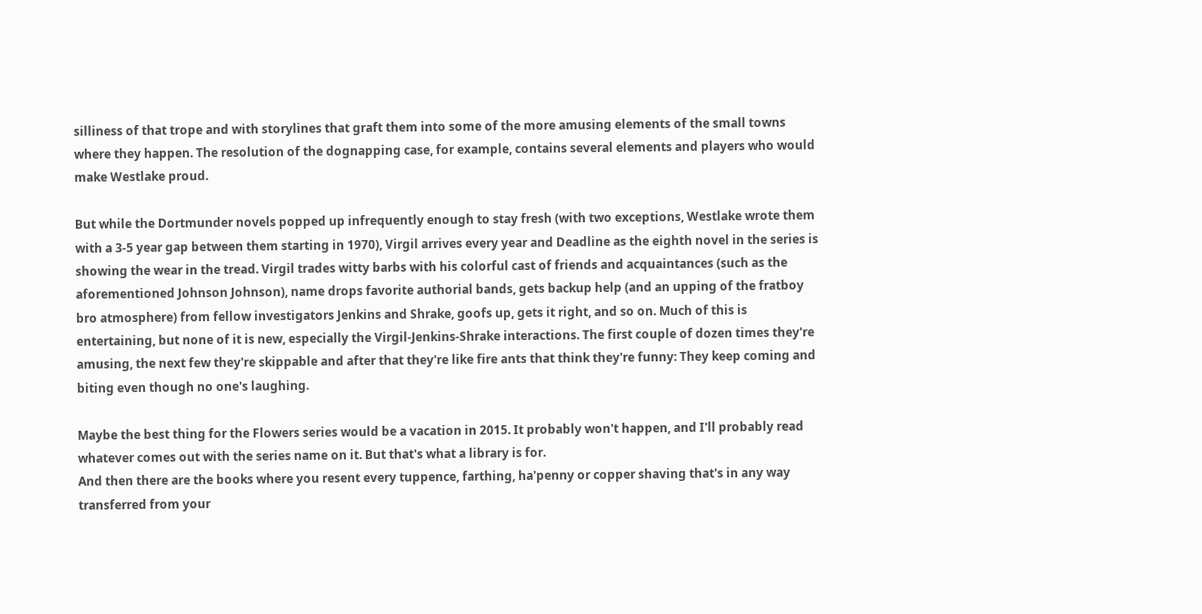silliness of that trope and with storylines that graft them into some of the more amusing elements of the small towns where they happen. The resolution of the dognapping case, for example, contains several elements and players who would make Westlake proud.

But while the Dortmunder novels popped up infrequently enough to stay fresh (with two exceptions, Westlake wrote them with a 3-5 year gap between them starting in 1970), Virgil arrives every year and Deadline as the eighth novel in the series is showing the wear in the tread. Virgil trades witty barbs with his colorful cast of friends and acquaintances (such as the aforementioned Johnson Johnson), name drops favorite authorial bands, gets backup help (and an upping of the fratboy bro atmosphere) from fellow investigators Jenkins and Shrake, goofs up, gets it right, and so on. Much of this is entertaining, but none of it is new, especially the Virgil-Jenkins-Shrake interactions. The first couple of dozen times they're amusing, the next few they're skippable and after that they're like fire ants that think they're funny: They keep coming and biting even though no one's laughing.

Maybe the best thing for the Flowers series would be a vacation in 2015. It probably won't happen, and I'll probably read whatever comes out with the series name on it. But that's what a library is for.
And then there are the books where you resent every tuppence, farthing, ha'penny or copper shaving that's in any way transferred from your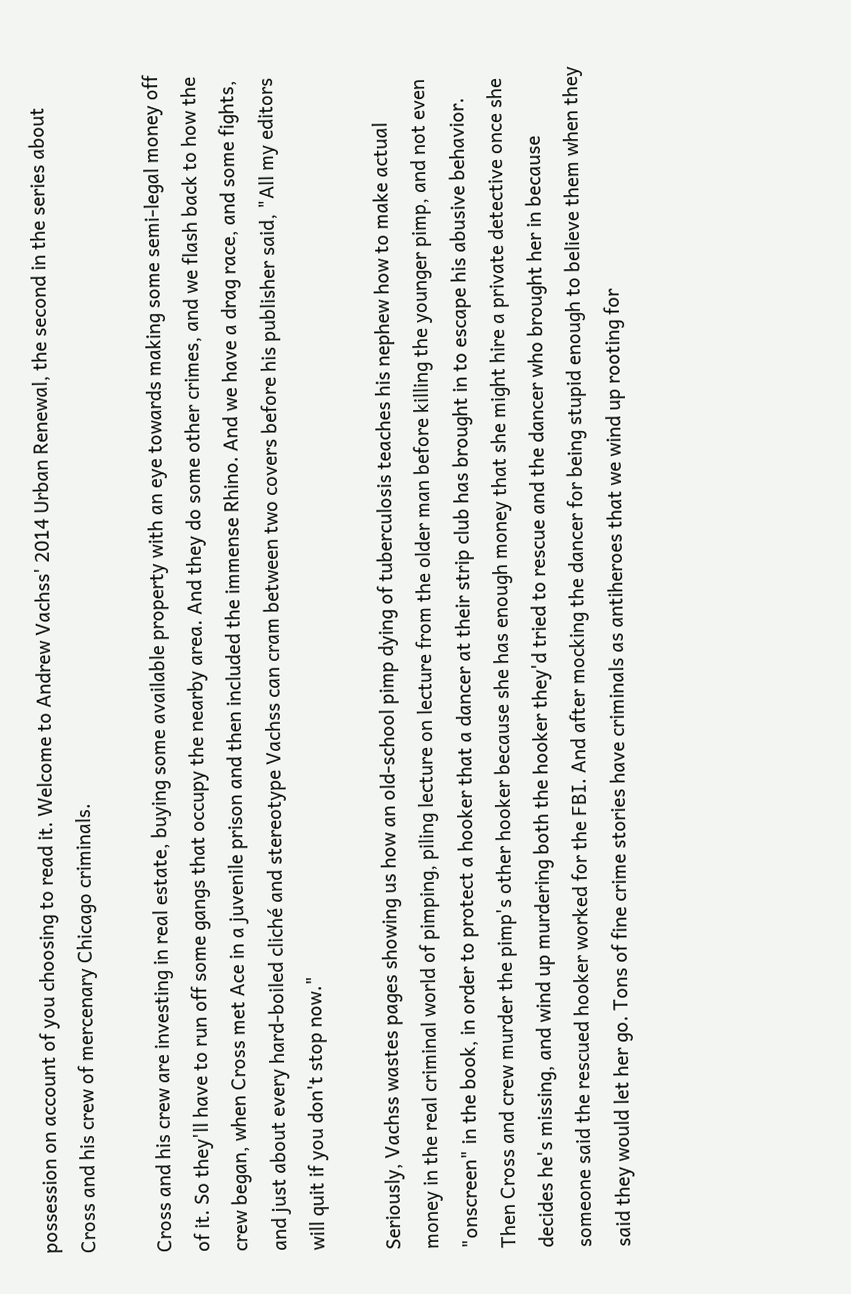possession on account of you choosing to read it. Welcome to Andrew Vachss' 2014 Urban Renewal, the second in the series about Cross and his crew of mercenary Chicago criminals.

Cross and his crew are investing in real estate, buying some available property with an eye towards making some semi-legal money off of it. So they'll have to run off some gangs that occupy the nearby area. And they do some other crimes, and we flash back to how the crew began, when Cross met Ace in a juvenile prison and then included the immense Rhino. And we have a drag race, and some fights, and just about every hard-boiled cliché and stereotype Vachss can cram between two covers before his publisher said, "All my editors will quit if you don't stop now."

Seriously, Vachss wastes pages showing us how an old-school pimp dying of tuberculosis teaches his nephew how to make actual money in the real criminal world of pimping, piling lecture on lecture from the older man before killing the younger pimp, and not even "onscreen" in the book, in order to protect a hooker that a dancer at their strip club has brought in to escape his abusive behavior. Then Cross and crew murder the pimp's other hooker because she has enough money that she might hire a private detective once she decides he's missing, and wind up murdering both the hooker they'd tried to rescue and the dancer who brought her in because someone said the rescued hooker worked for the FBI. And after mocking the dancer for being stupid enough to believe them when they said they would let her go. Tons of fine crime stories have criminals as antiheroes that we wind up rooting for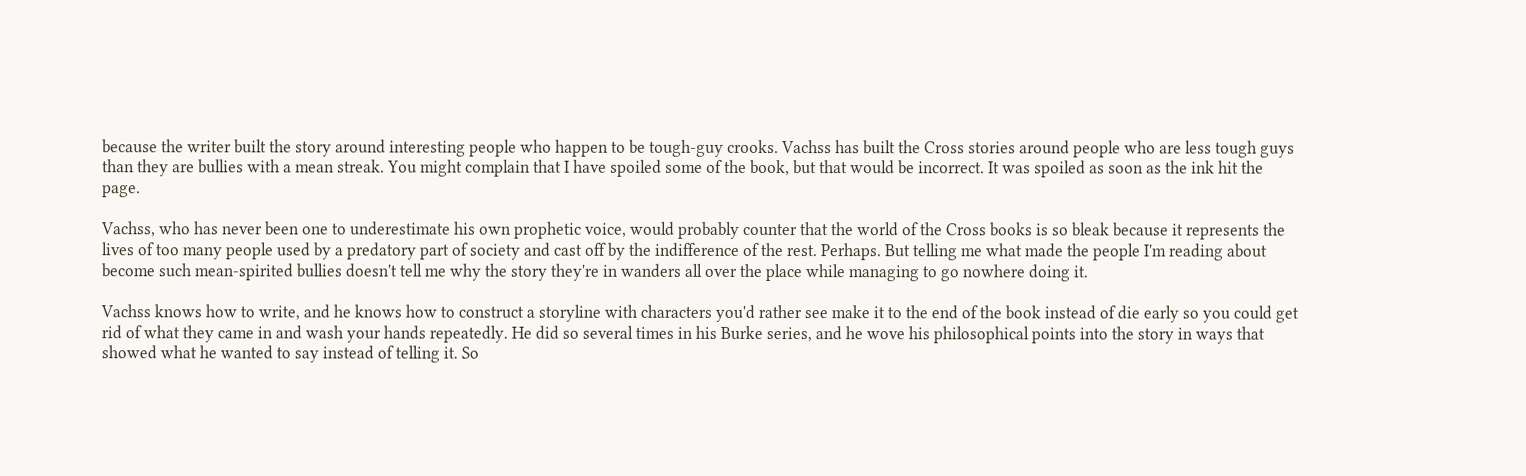because the writer built the story around interesting people who happen to be tough-guy crooks. Vachss has built the Cross stories around people who are less tough guys than they are bullies with a mean streak. You might complain that I have spoiled some of the book, but that would be incorrect. It was spoiled as soon as the ink hit the page.

Vachss, who has never been one to underestimate his own prophetic voice, would probably counter that the world of the Cross books is so bleak because it represents the lives of too many people used by a predatory part of society and cast off by the indifference of the rest. Perhaps. But telling me what made the people I'm reading about become such mean-spirited bullies doesn't tell me why the story they're in wanders all over the place while managing to go nowhere doing it.

Vachss knows how to write, and he knows how to construct a storyline with characters you'd rather see make it to the end of the book instead of die early so you could get rid of what they came in and wash your hands repeatedly. He did so several times in his Burke series, and he wove his philosophical points into the story in ways that showed what he wanted to say instead of telling it. So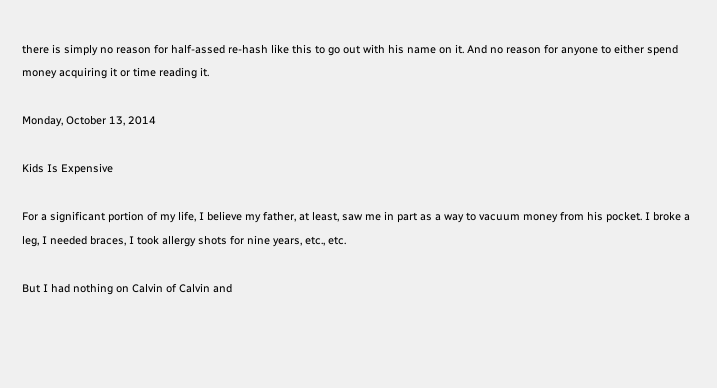there is simply no reason for half-assed re-hash like this to go out with his name on it. And no reason for anyone to either spend money acquiring it or time reading it.

Monday, October 13, 2014

Kids Is Expensive

For a significant portion of my life, I believe my father, at least, saw me in part as a way to vacuum money from his pocket. I broke a leg, I needed braces, I took allergy shots for nine years, etc., etc.

But I had nothing on Calvin of Calvin and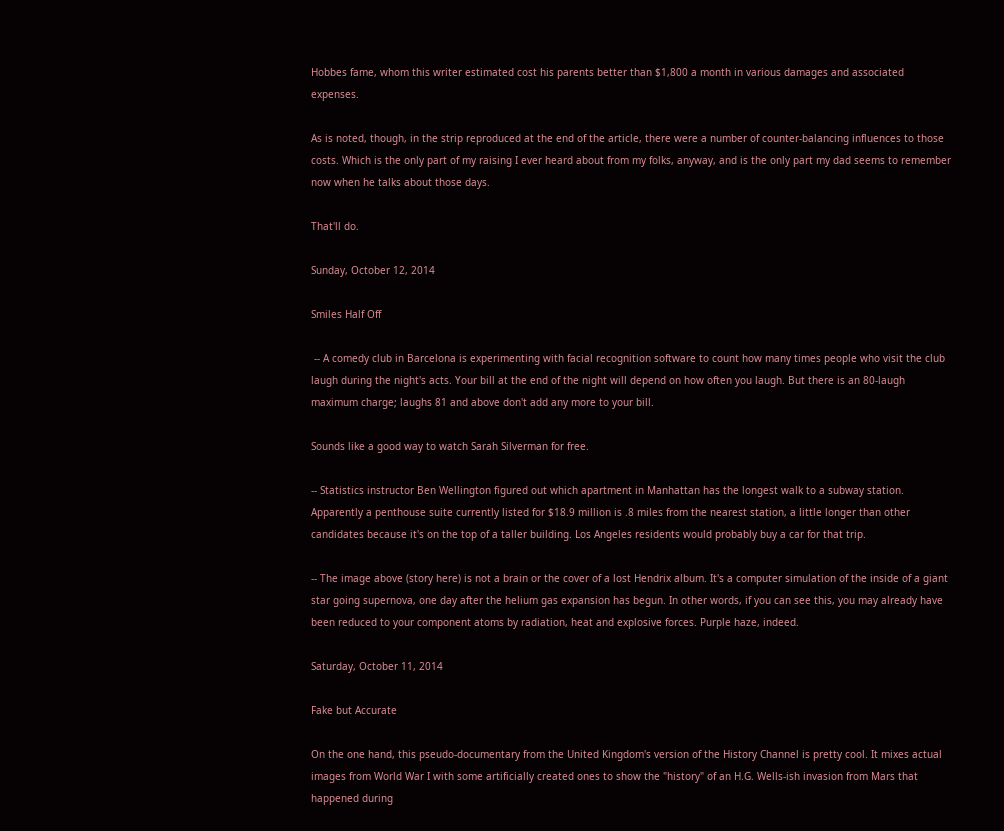Hobbes fame, whom this writer estimated cost his parents better than $1,800 a month in various damages and associated expenses.

As is noted, though, in the strip reproduced at the end of the article, there were a number of counter-balancing influences to those costs. Which is the only part of my raising I ever heard about from my folks, anyway, and is the only part my dad seems to remember now when he talks about those days.

That'll do.

Sunday, October 12, 2014

Smiles Half Off

 -- A comedy club in Barcelona is experimenting with facial recognition software to count how many times people who visit the club laugh during the night's acts. Your bill at the end of the night will depend on how often you laugh. But there is an 80-laugh maximum charge; laughs 81 and above don't add any more to your bill.

Sounds like a good way to watch Sarah Silverman for free.

-- Statistics instructor Ben Wellington figured out which apartment in Manhattan has the longest walk to a subway station. Apparently a penthouse suite currently listed for $18.9 million is .8 miles from the nearest station, a little longer than other candidates because it's on the top of a taller building. Los Angeles residents would probably buy a car for that trip.

-- The image above (story here) is not a brain or the cover of a lost Hendrix album. It's a computer simulation of the inside of a giant star going supernova, one day after the helium gas expansion has begun. In other words, if you can see this, you may already have been reduced to your component atoms by radiation, heat and explosive forces. Purple haze, indeed.

Saturday, October 11, 2014

Fake but Accurate

On the one hand, this pseudo-documentary from the United Kingdom's version of the History Channel is pretty cool. It mixes actual images from World War I with some artificially created ones to show the "history" of an H.G. Wells-ish invasion from Mars that happened during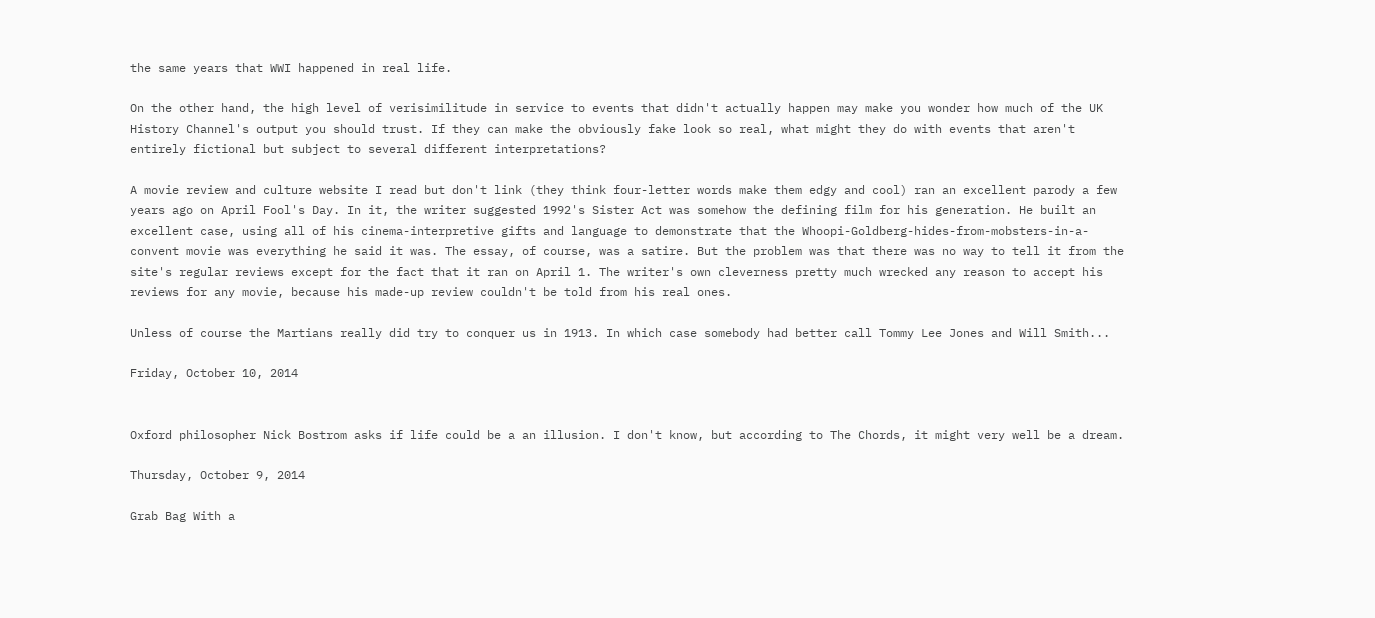the same years that WWI happened in real life.

On the other hand, the high level of verisimilitude in service to events that didn't actually happen may make you wonder how much of the UK History Channel's output you should trust. If they can make the obviously fake look so real, what might they do with events that aren't entirely fictional but subject to several different interpretations?

A movie review and culture website I read but don't link (they think four-letter words make them edgy and cool) ran an excellent parody a few years ago on April Fool's Day. In it, the writer suggested 1992's Sister Act was somehow the defining film for his generation. He built an excellent case, using all of his cinema-interpretive gifts and language to demonstrate that the Whoopi-Goldberg-hides-from-mobsters-in-a-convent movie was everything he said it was. The essay, of course, was a satire. But the problem was that there was no way to tell it from the site's regular reviews except for the fact that it ran on April 1. The writer's own cleverness pretty much wrecked any reason to accept his reviews for any movie, because his made-up review couldn't be told from his real ones.

Unless of course the Martians really did try to conquer us in 1913. In which case somebody had better call Tommy Lee Jones and Will Smith...

Friday, October 10, 2014


Oxford philosopher Nick Bostrom asks if life could be a an illusion. I don't know, but according to The Chords, it might very well be a dream.

Thursday, October 9, 2014

Grab Bag With a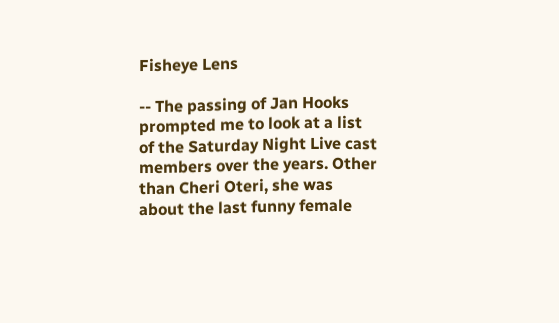Fisheye Lens

-- The passing of Jan Hooks prompted me to look at a list of the Saturday Night Live cast members over the years. Other than Cheri Oteri, she was about the last funny female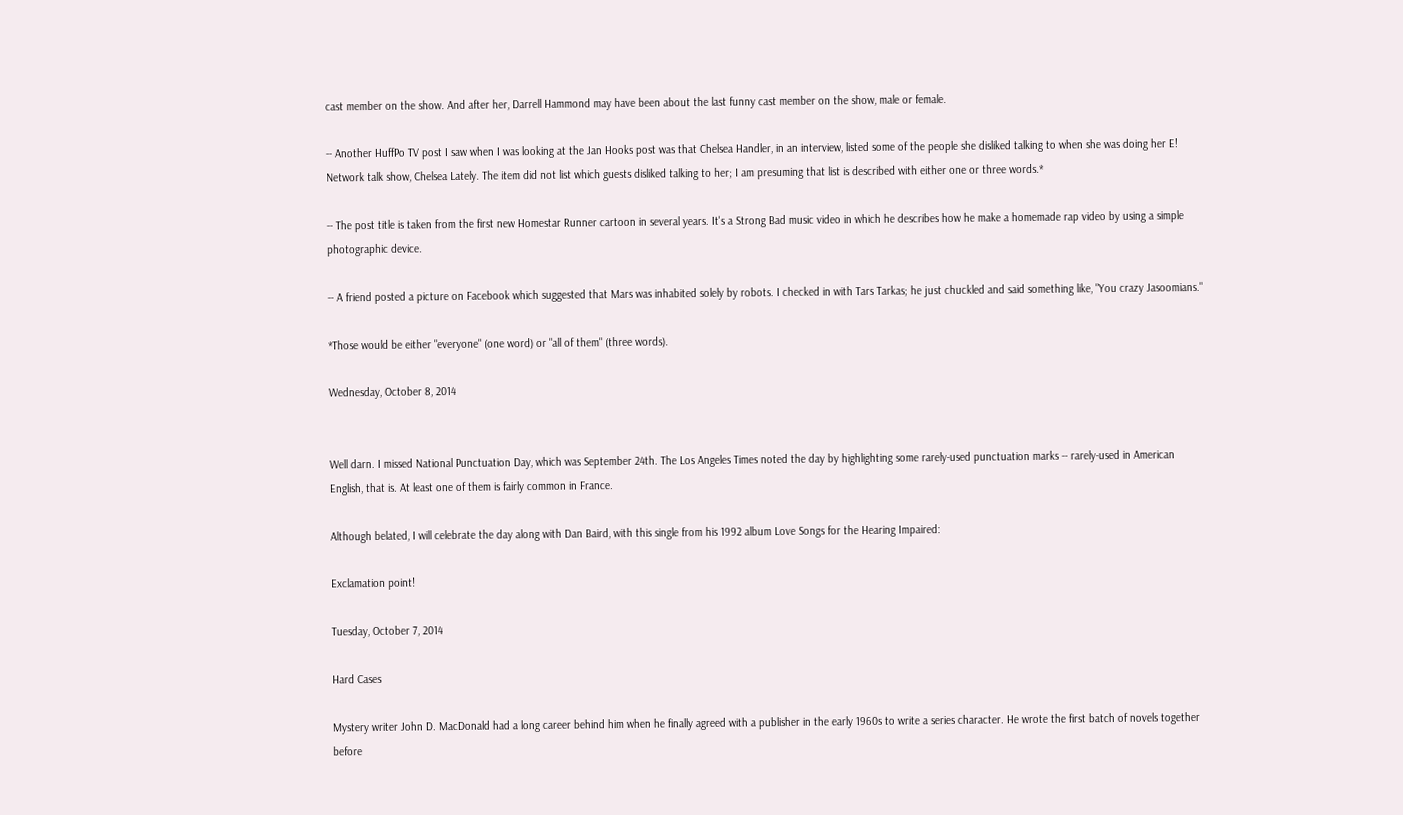cast member on the show. And after her, Darrell Hammond may have been about the last funny cast member on the show, male or female.

-- Another HuffPo TV post I saw when I was looking at the Jan Hooks post was that Chelsea Handler, in an interview, listed some of the people she disliked talking to when she was doing her E! Network talk show, Chelsea Lately. The item did not list which guests disliked talking to her; I am presuming that list is described with either one or three words.*

-- The post title is taken from the first new Homestar Runner cartoon in several years. It's a Strong Bad music video in which he describes how he make a homemade rap video by using a simple photographic device.

-- A friend posted a picture on Facebook which suggested that Mars was inhabited solely by robots. I checked in with Tars Tarkas; he just chuckled and said something like, "You crazy Jasoomians."

*Those would be either "everyone" (one word) or "all of them" (three words).

Wednesday, October 8, 2014


Well darn. I missed National Punctuation Day, which was September 24th. The Los Angeles Times noted the day by highlighting some rarely-used punctuation marks -- rarely-used in American English, that is. At least one of them is fairly common in France.

Although belated, I will celebrate the day along with Dan Baird, with this single from his 1992 album Love Songs for the Hearing Impaired:

Exclamation point!

Tuesday, October 7, 2014

Hard Cases

Mystery writer John D. MacDonald had a long career behind him when he finally agreed with a publisher in the early 1960s to write a series character. He wrote the first batch of novels together before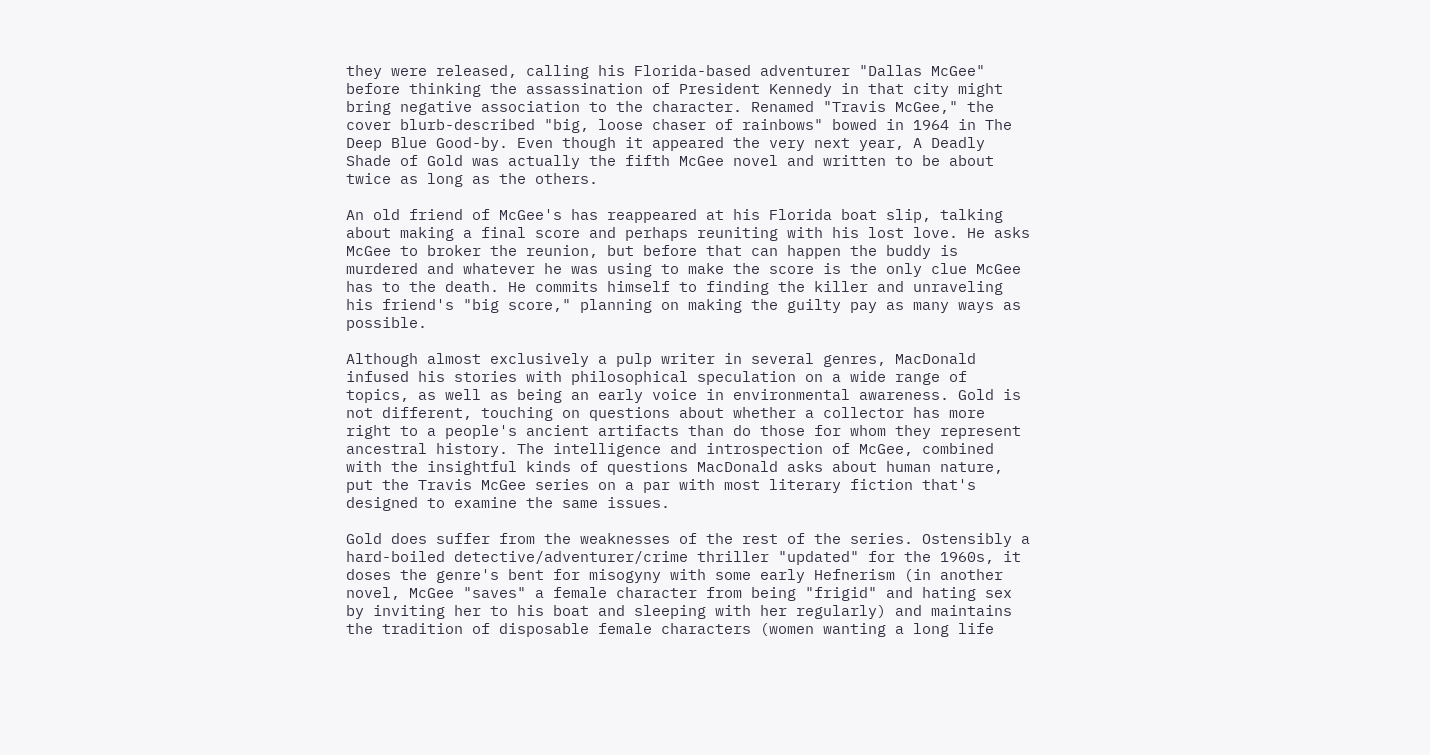they were released, calling his Florida-based adventurer "Dallas McGee" before thinking the assassination of President Kennedy in that city might bring negative association to the character. Renamed "Travis McGee," the cover blurb-described "big, loose chaser of rainbows" bowed in 1964 in The Deep Blue Good-by. Even though it appeared the very next year, A Deadly Shade of Gold was actually the fifth McGee novel and written to be about twice as long as the others.

An old friend of McGee's has reappeared at his Florida boat slip, talking about making a final score and perhaps reuniting with his lost love. He asks McGee to broker the reunion, but before that can happen the buddy is murdered and whatever he was using to make the score is the only clue McGee has to the death. He commits himself to finding the killer and unraveling his friend's "big score," planning on making the guilty pay as many ways as possible.

Although almost exclusively a pulp writer in several genres, MacDonald infused his stories with philosophical speculation on a wide range of topics, as well as being an early voice in environmental awareness. Gold is not different, touching on questions about whether a collector has more right to a people's ancient artifacts than do those for whom they represent ancestral history. The intelligence and introspection of McGee, combined with the insightful kinds of questions MacDonald asks about human nature, put the Travis McGee series on a par with most literary fiction that's designed to examine the same issues.

Gold does suffer from the weaknesses of the rest of the series. Ostensibly a hard-boiled detective/adventurer/crime thriller "updated" for the 1960s, it doses the genre's bent for misogyny with some early Hefnerism (in another novel, McGee "saves" a female character from being "frigid" and hating sex by inviting her to his boat and sleeping with her regularly) and maintains the tradition of disposable female characters (women wanting a long life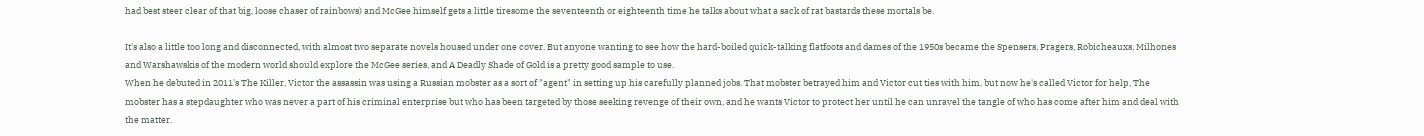had best steer clear of that big, loose chaser of rainbows) and McGee himself gets a little tiresome the seventeenth or eighteenth time he talks about what a sack of rat bastards these mortals be.

It's also a little too long and disconnected, with almost two separate novels housed under one cover. But anyone wanting to see how the hard-boiled quick-talking flatfoots and dames of the 1950s became the Spensers, Pragers, Robicheauxs, Milhones and Warshawskis of the modern world should explore the McGee series, and A Deadly Shade of Gold is a pretty good sample to use.
When he debuted in 2011's The Killer, Victor the assassin was using a Russian mobster as a sort of "agent" in setting up his carefully planned jobs. That mobster betrayed him and Victor cut ties with him, but now he's called Victor for help, The mobster has a stepdaughter who was never a part of his criminal enterprise but who has been targeted by those seeking revenge of their own, and he wants Victor to protect her until he can unravel the tangle of who has come after him and deal with the matter.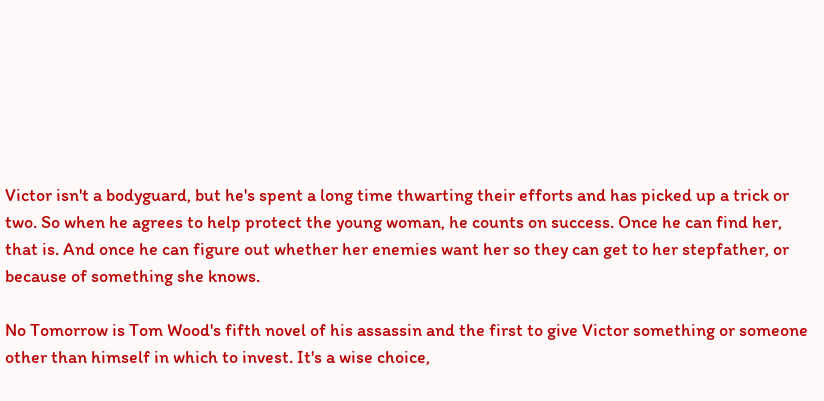Victor isn't a bodyguard, but he's spent a long time thwarting their efforts and has picked up a trick or two. So when he agrees to help protect the young woman, he counts on success. Once he can find her, that is. And once he can figure out whether her enemies want her so they can get to her stepfather, or because of something she knows.

No Tomorrow is Tom Wood's fifth novel of his assassin and the first to give Victor something or someone other than himself in which to invest. It's a wise choice,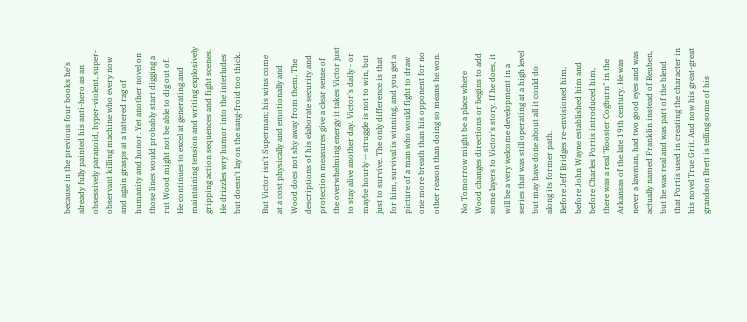because in the previous four books he's already fully painted his anti-hero as an obsessively paranoid, hyper-violent, super-observant killing machine who every now and again grasps at a tattered rag of humanity and honor. Yet another novel on those lines would probably start digging a rut Wood might not be able to dig out of. He continues to excel at generating and maintaining tension and writing explosively gripping action sequences and fight scenes. He drizzles wry humor into the interludes but doesn't lay on the sang-froid too thick.

But Victor isn't Superman; his wins come at a cost physically and emotionally and Wood does not shy away from them. The descriptions of his elaborate security and protection measures give a clear sense of the overwhelming energy it takes Victor just to stay alive another day. Victor's daily - or maybe hourly -- struggle is not to win, but just to survive. The only difference is that for him, survival is winning, and you get a picture of a man who would fight to draw one more breath than his opponent for no other reason than doing so means he won.

No Tomorrow might be a place where Wood changes directions or begins to add some layers to Victor's story. If he does, it will be a very welcome development in a series that was still operating at a high level but may have done about all it could do along its former path.
Before Jeff Bridges re-envisioned him, before John Wayne established him and before Charles Portis introduced him, there was a real "Rooster Cogburn" in the Arkansas of the late 19th century. He was never a lawman, had two good eyes and was actually named Franklin instead of Reuben, but he was real and was part of the blend that Portis used in creating the character in his novel True Grit. And now his great-great grandson Brett is telling some of his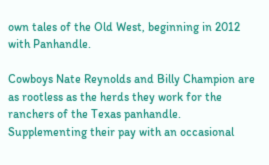own tales of the Old West, beginning in 2012 with Panhandle.

Cowboys Nate Reynolds and Billy Champion are as rootless as the herds they work for the ranchers of the Texas panhandle. Supplementing their pay with an occasional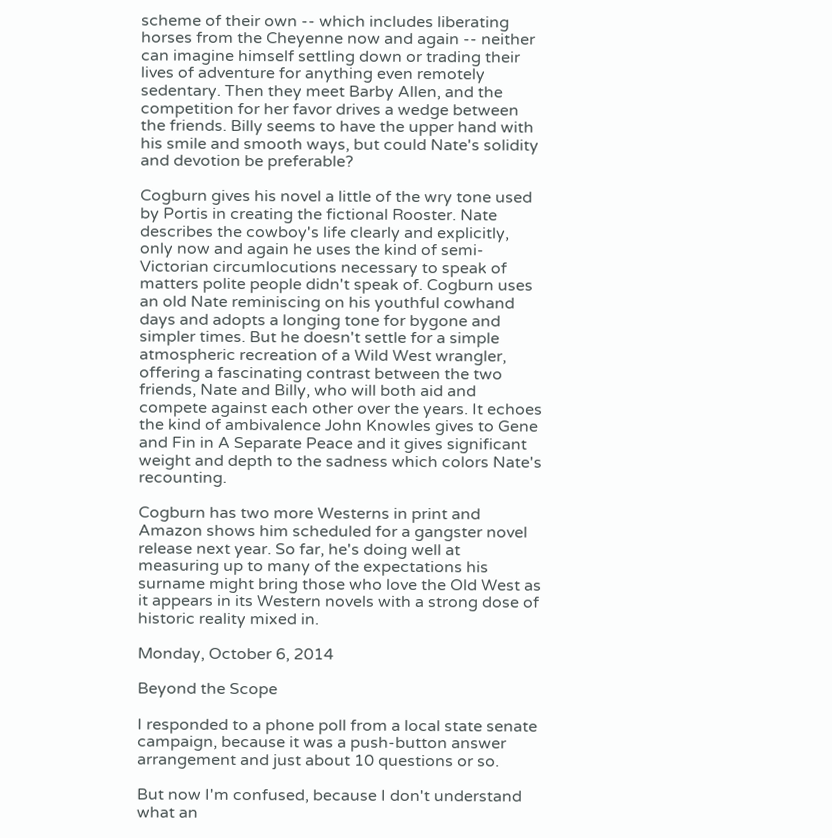scheme of their own -- which includes liberating horses from the Cheyenne now and again -- neither can imagine himself settling down or trading their lives of adventure for anything even remotely sedentary. Then they meet Barby Allen, and the competition for her favor drives a wedge between the friends. Billy seems to have the upper hand with his smile and smooth ways, but could Nate's solidity and devotion be preferable?

Cogburn gives his novel a little of the wry tone used by Portis in creating the fictional Rooster. Nate describes the cowboy's life clearly and explicitly, only now and again he uses the kind of semi-Victorian circumlocutions necessary to speak of matters polite people didn't speak of. Cogburn uses an old Nate reminiscing on his youthful cowhand days and adopts a longing tone for bygone and simpler times. But he doesn't settle for a simple atmospheric recreation of a Wild West wrangler, offering a fascinating contrast between the two friends, Nate and Billy, who will both aid and compete against each other over the years. It echoes the kind of ambivalence John Knowles gives to Gene and Fin in A Separate Peace and it gives significant weight and depth to the sadness which colors Nate's recounting.

Cogburn has two more Westerns in print and Amazon shows him scheduled for a gangster novel release next year. So far, he's doing well at measuring up to many of the expectations his surname might bring those who love the Old West as it appears in its Western novels with a strong dose of historic reality mixed in.

Monday, October 6, 2014

Beyond the Scope

I responded to a phone poll from a local state senate campaign, because it was a push-button answer arrangement and just about 10 questions or so.

But now I'm confused, because I don't understand what an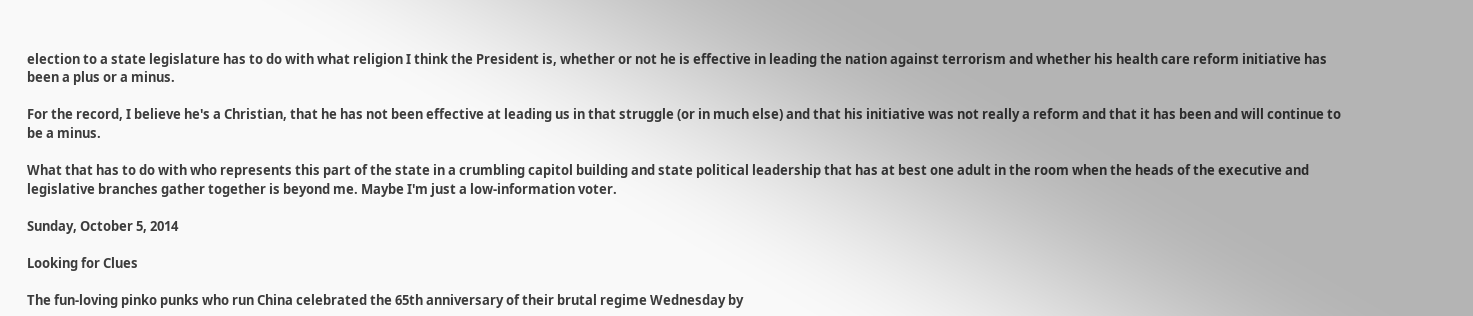election to a state legislature has to do with what religion I think the President is, whether or not he is effective in leading the nation against terrorism and whether his health care reform initiative has been a plus or a minus.

For the record, I believe he's a Christian, that he has not been effective at leading us in that struggle (or in much else) and that his initiative was not really a reform and that it has been and will continue to be a minus.

What that has to do with who represents this part of the state in a crumbling capitol building and state political leadership that has at best one adult in the room when the heads of the executive and legislative branches gather together is beyond me. Maybe I'm just a low-information voter.

Sunday, October 5, 2014

Looking for Clues

The fun-loving pinko punks who run China celebrated the 65th anniversary of their brutal regime Wednesday by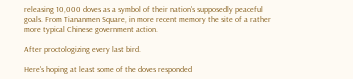releasing 10,000 doves as a symbol of their nation's supposedly peaceful goals. From Tiananmen Square, in more recent memory the site of a rather more typical Chinese government action.

After proctologizing every last bird.

Here's hoping at least some of the doves responded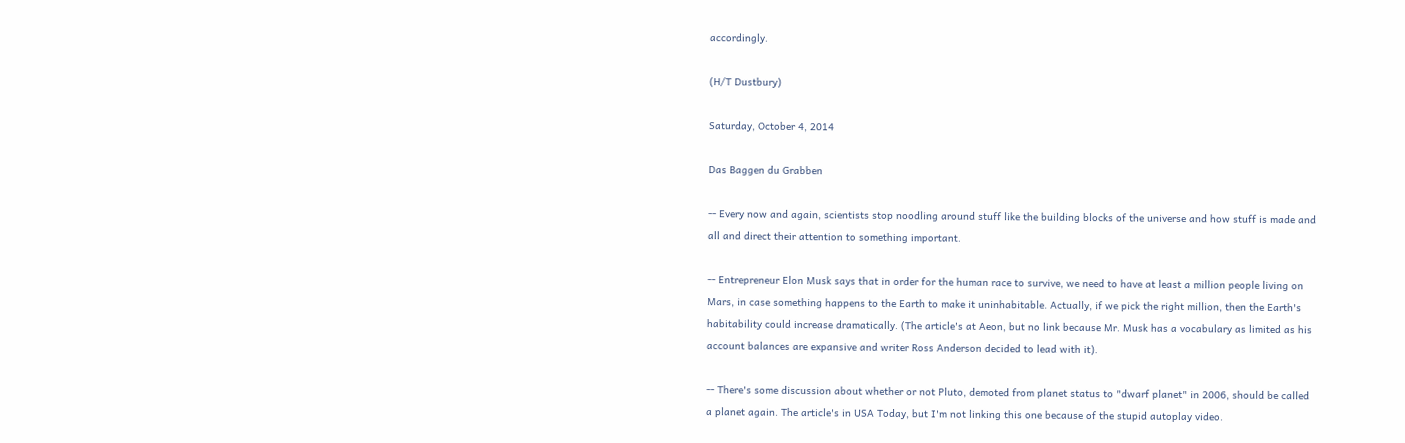accordingly.

(H/T Dustbury)

Saturday, October 4, 2014

Das Baggen du Grabben

-- Every now and again, scientists stop noodling around stuff like the building blocks of the universe and how stuff is made and all and direct their attention to something important.

-- Entrepreneur Elon Musk says that in order for the human race to survive, we need to have at least a million people living on Mars, in case something happens to the Earth to make it uninhabitable. Actually, if we pick the right million, then the Earth's habitability could increase dramatically. (The article's at Aeon, but no link because Mr. Musk has a vocabulary as limited as his account balances are expansive and writer Ross Anderson decided to lead with it).

-- There's some discussion about whether or not Pluto, demoted from planet status to "dwarf planet" in 2006, should be called a planet again. The article's in USA Today, but I'm not linking this one because of the stupid autoplay video.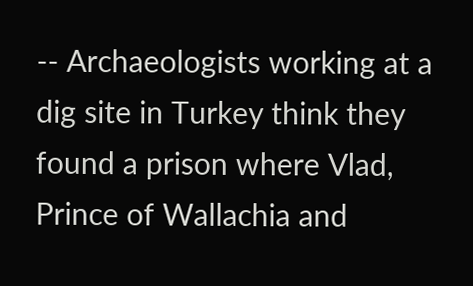-- Archaeologists working at a dig site in Turkey think they found a prison where Vlad, Prince of Wallachia and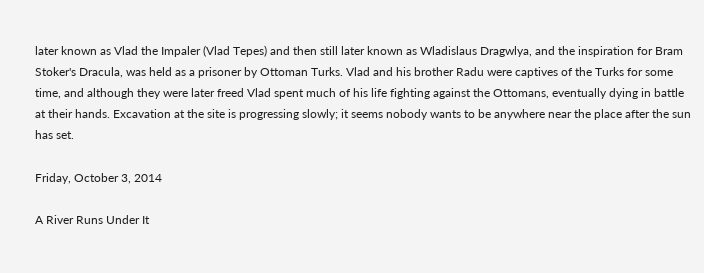later known as Vlad the Impaler (Vlad Tepes) and then still later known as Wladislaus Dragwlya, and the inspiration for Bram Stoker's Dracula, was held as a prisoner by Ottoman Turks. Vlad and his brother Radu were captives of the Turks for some time, and although they were later freed Vlad spent much of his life fighting against the Ottomans, eventually dying in battle at their hands. Excavation at the site is progressing slowly; it seems nobody wants to be anywhere near the place after the sun has set.

Friday, October 3, 2014

A River Runs Under It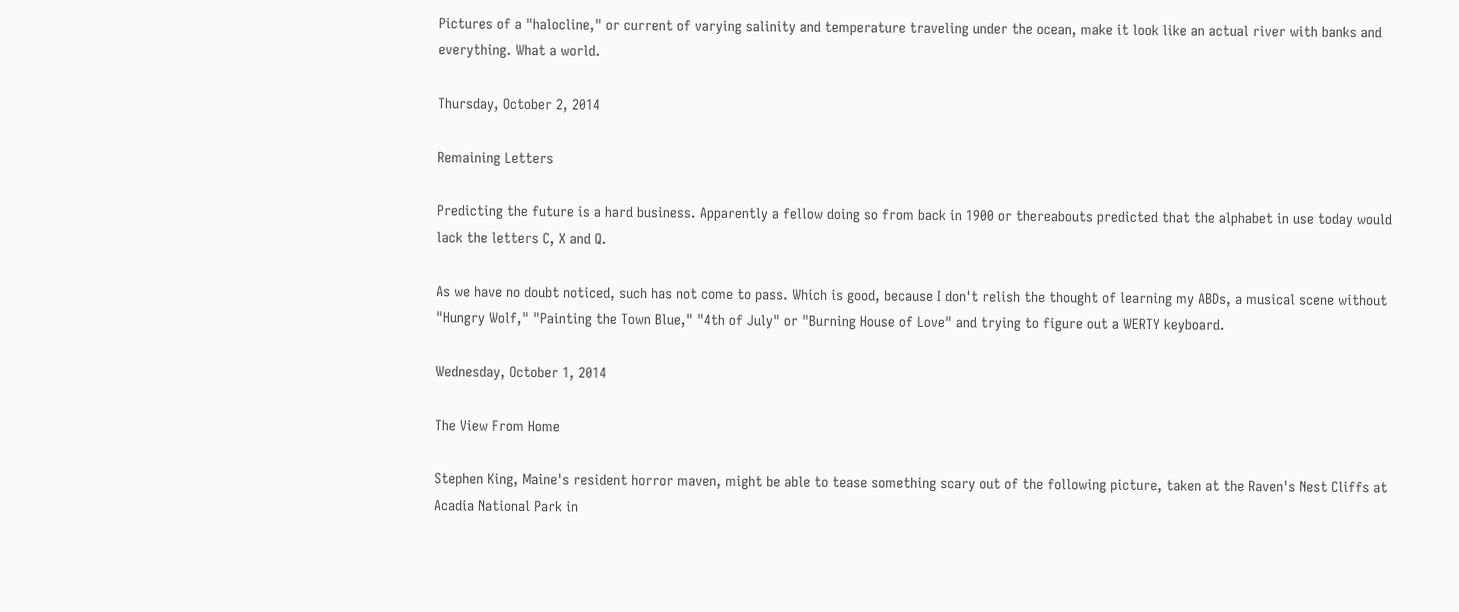Pictures of a "halocline," or current of varying salinity and temperature traveling under the ocean, make it look like an actual river with banks and everything. What a world.

Thursday, October 2, 2014

Remaining Letters

Predicting the future is a hard business. Apparently a fellow doing so from back in 1900 or thereabouts predicted that the alphabet in use today would lack the letters C, X and Q.

As we have no doubt noticed, such has not come to pass. Which is good, because I don't relish the thought of learning my ABDs, a musical scene without "Hungry Wolf," "Painting the Town Blue," "4th of July" or "Burning House of Love" and trying to figure out a WERTY keyboard.

Wednesday, October 1, 2014

The View From Home

Stephen King, Maine's resident horror maven, might be able to tease something scary out of the following picture, taken at the Raven's Nest Cliffs at Acadia National Park in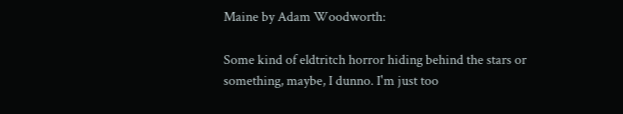Maine by Adam Woodworth:

Some kind of eldtritch horror hiding behind the stars or something, maybe, I dunno. I'm just too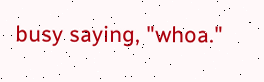busy saying, "whoa."